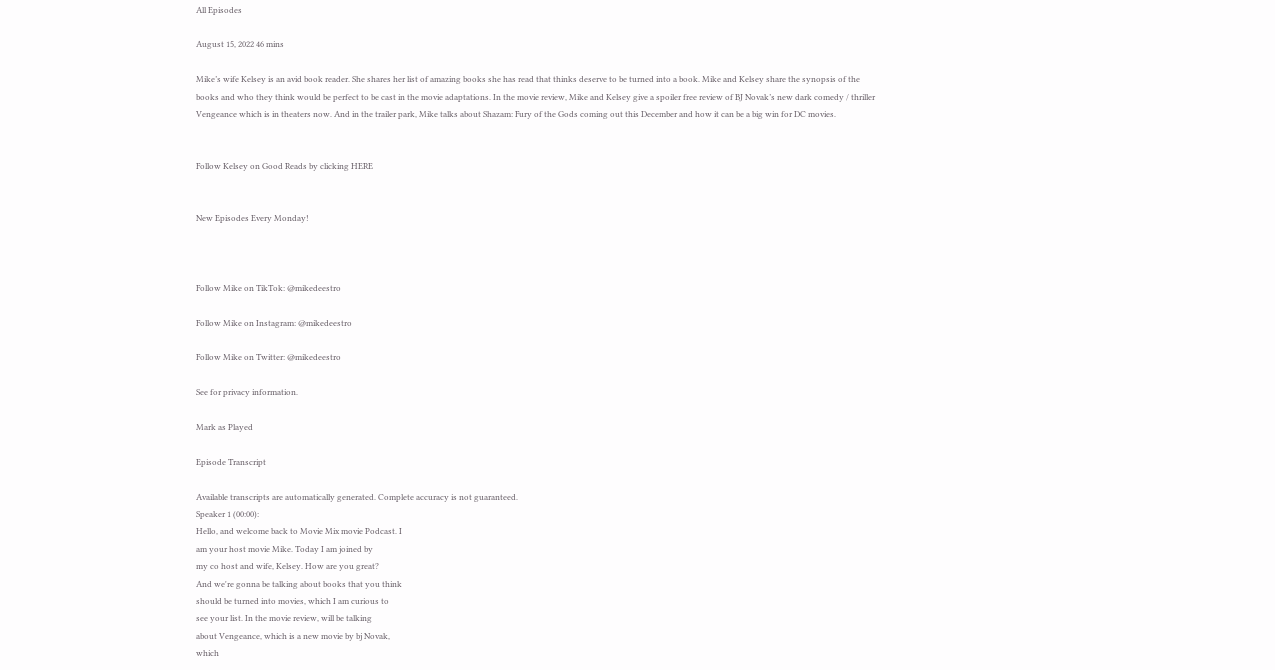All Episodes

August 15, 2022 46 mins

Mike’s wife Kelsey is an avid book reader. She shares her list of amazing books she has read that thinks deserve to be turned into a book. Mike and Kelsey share the synopsis of the books and who they think would be perfect to be cast in the movie adaptations. In the movie review, Mike and Kelsey give a spoiler free review of BJ Novak’s new dark comedy / thriller Vengeance which is in theaters now. And in the trailer park, Mike talks about Shazam: Fury of the Gods coming out this December and how it can be a big win for DC movies.


Follow Kelsey on Good Reads by clicking HERE


New Episodes Every Monday!



Follow Mike on TikTok: @mikedeestro

Follow Mike on Instagram: @mikedeestro

Follow Mike on Twitter: @mikedeestro

See for privacy information.

Mark as Played

Episode Transcript

Available transcripts are automatically generated. Complete accuracy is not guaranteed.
Speaker 1 (00:00):
Hello, and welcome back to Movie Mix movie Podcast. I
am your host movie Mike. Today I am joined by
my co host and wife, Kelsey. How are you great?
And we're gonna be talking about books that you think
should be turned into movies, which I am curious to
see your list. In the movie review, will be talking
about Vengeance, which is a new movie by bj Novak,
which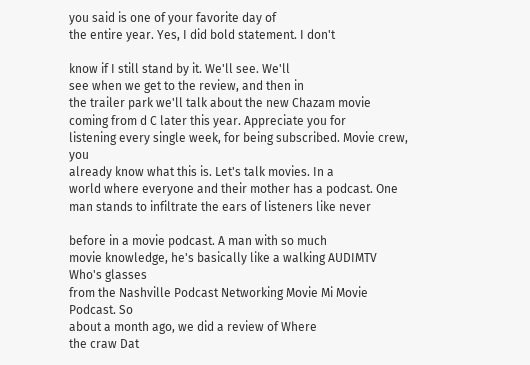you said is one of your favorite day of
the entire year. Yes, I did bold statement. I don't

know if I still stand by it. We'll see. We'll
see when we get to the review, and then in
the trailer park we'll talk about the new Chazam movie
coming from d C later this year. Appreciate you for
listening every single week, for being subscribed. Movie crew, you
already know what this is. Let's talk movies. In a
world where everyone and their mother has a podcast. One
man stands to infiltrate the ears of listeners like never

before in a movie podcast. A man with so much
movie knowledge, he's basically like a walking AUDIMTV Who's glasses
from the Nashville Podcast Networking Movie Mi Movie Podcast. So
about a month ago, we did a review of Where
the craw Dat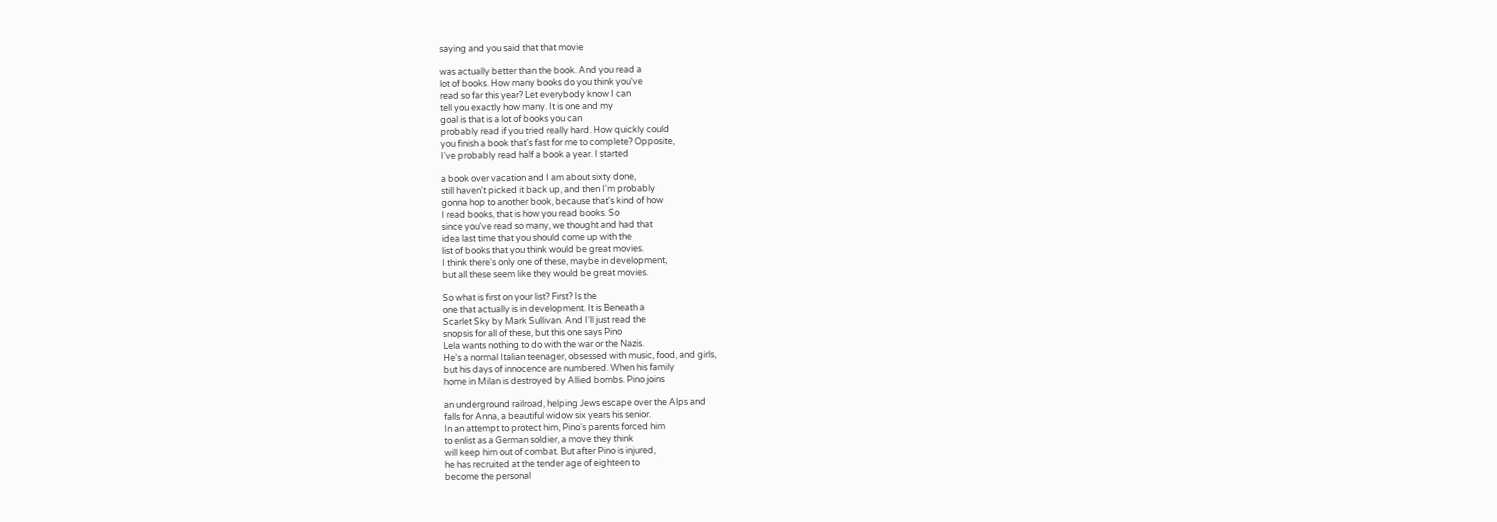saying and you said that that movie

was actually better than the book. And you read a
lot of books. How many books do you think you've
read so far this year? Let everybody know I can
tell you exactly how many. It is one and my
goal is that is a lot of books you can
probably read if you tried really hard. How quickly could
you finish a book that's fast for me to complete? Opposite,
I've probably read half a book a year. I started

a book over vacation and I am about sixty done,
still haven't picked it back up, and then I'm probably
gonna hop to another book, because that's kind of how
I read books, that is how you read books. So
since you've read so many, we thought and had that
idea last time that you should come up with the
list of books that you think would be great movies.
I think there's only one of these, maybe in development,
but all these seem like they would be great movies.

So what is first on your list? First? Is the
one that actually is in development. It is Beneath a
Scarlet Sky by Mark Sullivan. And I'll just read the
snopsis for all of these, but this one says Pino
Lela wants nothing to do with the war or the Nazis.
He's a normal Italian teenager, obsessed with music, food, and girls,
but his days of innocence are numbered. When his family
home in Milan is destroyed by Allied bombs. Pino joins

an underground railroad, helping Jews escape over the Alps and
falls for Anna, a beautiful widow six years his senior.
In an attempt to protect him, Pino's parents forced him
to enlist as a German soldier, a move they think
will keep him out of combat. But after Pino is injured,
he has recruited at the tender age of eighteen to
become the personal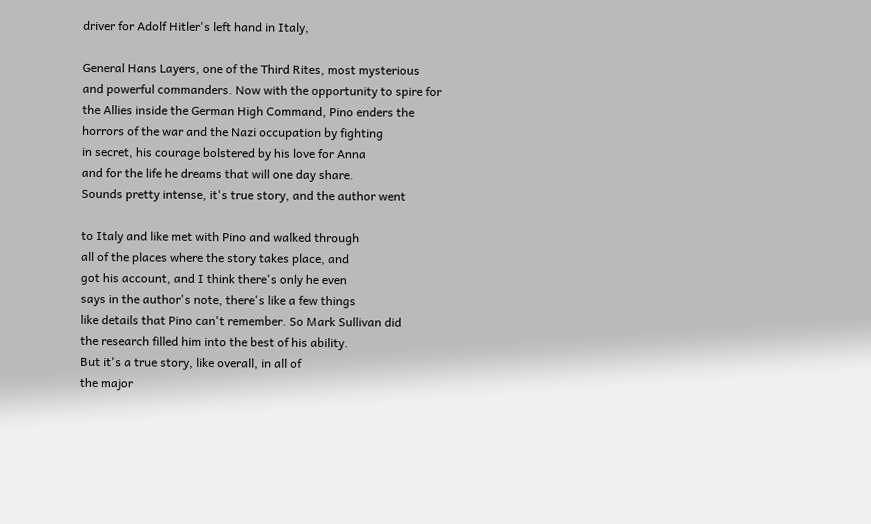driver for Adolf Hitler's left hand in Italy,

General Hans Layers, one of the Third Rites, most mysterious
and powerful commanders. Now with the opportunity to spire for
the Allies inside the German High Command, Pino enders the
horrors of the war and the Nazi occupation by fighting
in secret, his courage bolstered by his love for Anna
and for the life he dreams that will one day share.
Sounds pretty intense, it's true story, and the author went

to Italy and like met with Pino and walked through
all of the places where the story takes place, and
got his account, and I think there's only he even
says in the author's note, there's like a few things
like details that Pino can't remember. So Mark Sullivan did
the research filled him into the best of his ability.
But it's a true story, like overall, in all of
the major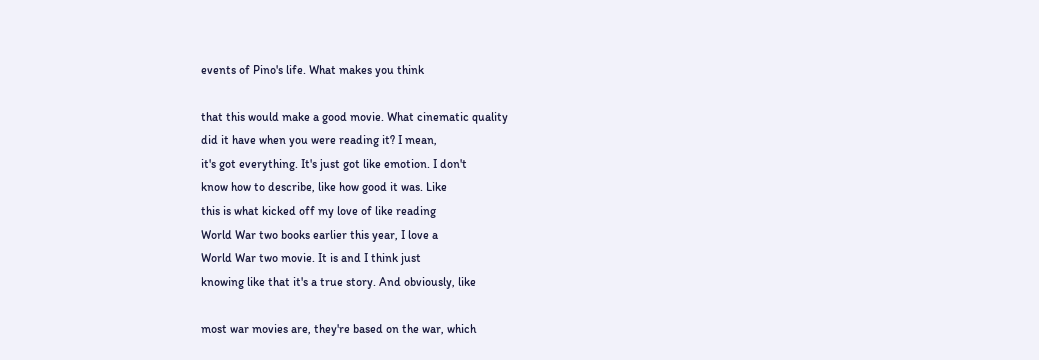events of Pino's life. What makes you think

that this would make a good movie. What cinematic quality
did it have when you were reading it? I mean,
it's got everything. It's just got like emotion. I don't
know how to describe, like how good it was. Like
this is what kicked off my love of like reading
World War two books earlier this year, I love a
World War two movie. It is and I think just
knowing like that it's a true story. And obviously, like

most war movies are, they're based on the war, which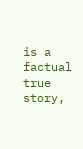is a factual true story,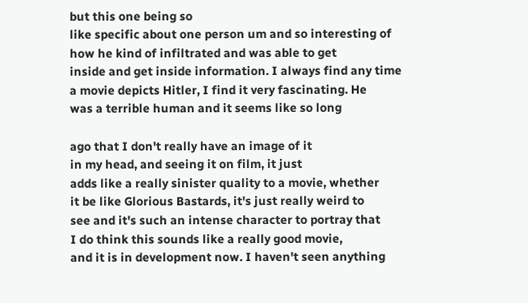but this one being so
like specific about one person um and so interesting of
how he kind of infiltrated and was able to get
inside and get inside information. I always find any time
a movie depicts Hitler, I find it very fascinating. He
was a terrible human and it seems like so long

ago that I don't really have an image of it
in my head, and seeing it on film, it just
adds like a really sinister quality to a movie, whether
it be like Glorious Bastards, it's just really weird to
see and it's such an intense character to portray that
I do think this sounds like a really good movie,
and it is in development now. I haven't seen anything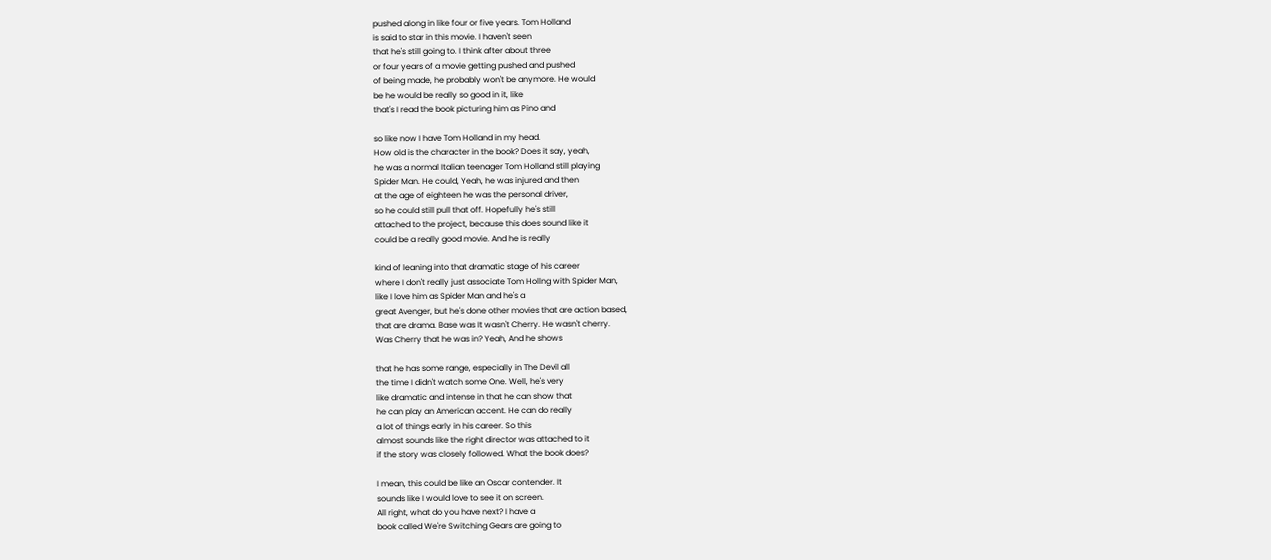pushed along in like four or five years. Tom Holland
is said to star in this movie. I haven't seen
that he's still going to. I think after about three
or four years of a movie getting pushed and pushed
of being made, he probably won't be anymore. He would
be he would be really so good in it, like
that's I read the book picturing him as Pino and

so like now I have Tom Holland in my head.
How old is the character in the book? Does it say, yeah,
he was a normal Italian teenager Tom Holland still playing
Spider Man. He could, Yeah, he was injured and then
at the age of eighteen he was the personal driver,
so he could still pull that off. Hopefully he's still
attached to the project, because this does sound like it
could be a really good movie. And he is really

kind of leaning into that dramatic stage of his career
where I don't really just associate Tom Hollng with Spider Man,
like I love him as Spider Man and he's a
great Avenger, but he's done other movies that are action based,
that are drama. Base was It wasn't Cherry. He wasn't cherry.
Was Cherry that he was in? Yeah, And he shows

that he has some range, especially in The Devil all
the time I didn't watch some One. Well, he's very
like dramatic and intense in that he can show that
he can play an American accent. He can do really
a lot of things early in his career. So this
almost sounds like the right director was attached to it
if the story was closely followed. What the book does?

I mean, this could be like an Oscar contender. It
sounds like I would love to see it on screen.
All right, what do you have next? I have a
book called We're Switching Gears are going to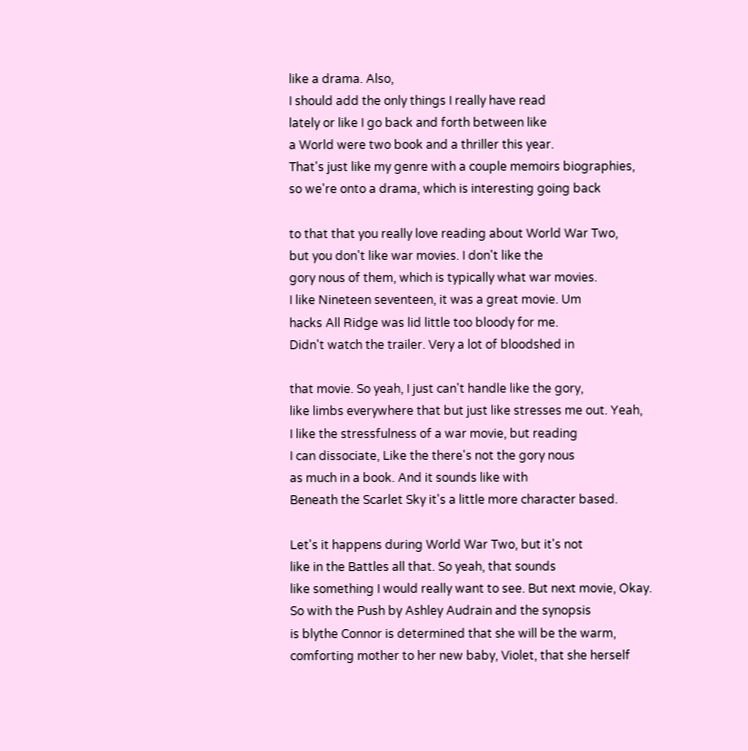like a drama. Also,
I should add the only things I really have read
lately or like I go back and forth between like
a World were two book and a thriller this year.
That's just like my genre with a couple memoirs biographies,
so we're onto a drama, which is interesting going back

to that that you really love reading about World War Two,
but you don't like war movies. I don't like the
gory nous of them, which is typically what war movies.
I like Nineteen seventeen, it was a great movie. Um
hacks All Ridge was lid little too bloody for me.
Didn't watch the trailer. Very a lot of bloodshed in

that movie. So yeah, I just can't handle like the gory,
like limbs everywhere that but just like stresses me out. Yeah,
I like the stressfulness of a war movie, but reading
I can dissociate, Like the there's not the gory nous
as much in a book. And it sounds like with
Beneath the Scarlet Sky it's a little more character based.

Let's it happens during World War Two, but it's not
like in the Battles all that. So yeah, that sounds
like something I would really want to see. But next movie, Okay.
So with the Push by Ashley Audrain and the synopsis
is blythe Connor is determined that she will be the warm,
comforting mother to her new baby, Violet, that she herself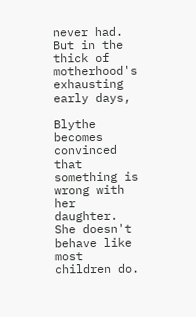never had. But in the thick of motherhood's exhausting early days,

Blythe becomes convinced that something is wrong with her daughter.
She doesn't behave like most children do.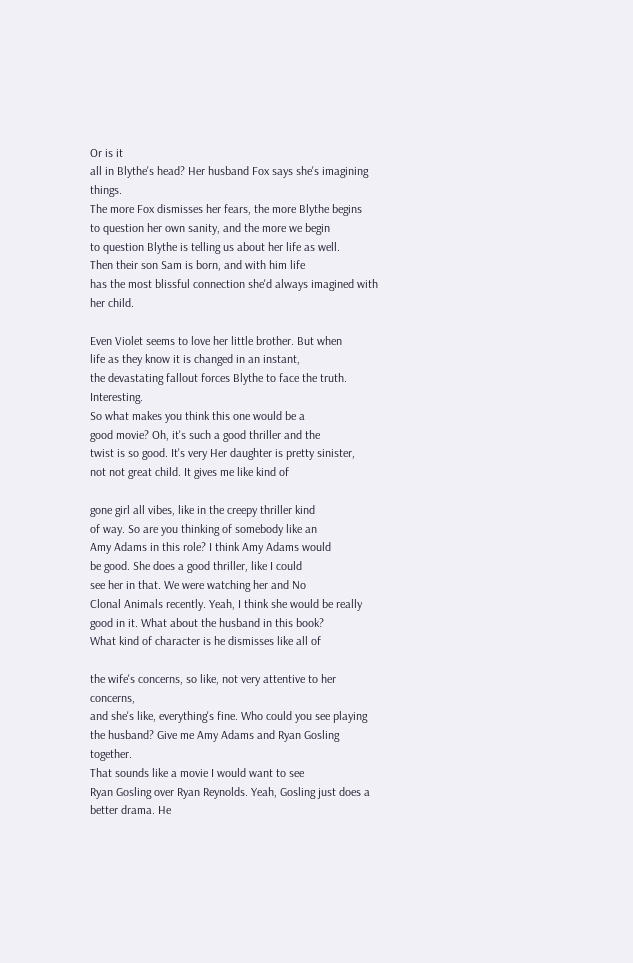Or is it
all in Blythe's head? Her husband Fox says she's imagining things.
The more Fox dismisses her fears, the more Blythe begins
to question her own sanity, and the more we begin
to question Blythe is telling us about her life as well.
Then their son Sam is born, and with him life
has the most blissful connection she'd always imagined with her child.

Even Violet seems to love her little brother. But when
life as they know it is changed in an instant,
the devastating fallout forces Blythe to face the truth. Interesting.
So what makes you think this one would be a
good movie? Oh, it's such a good thriller and the
twist is so good. It's very Her daughter is pretty sinister,
not not great child. It gives me like kind of

gone girl all vibes, like in the creepy thriller kind
of way. So are you thinking of somebody like an
Amy Adams in this role? I think Amy Adams would
be good. She does a good thriller, like I could
see her in that. We were watching her and No
Clonal Animals recently. Yeah, I think she would be really
good in it. What about the husband in this book?
What kind of character is he dismisses like all of

the wife's concerns, so like, not very attentive to her concerns,
and she's like, everything's fine. Who could you see playing
the husband? Give me Amy Adams and Ryan Gosling together.
That sounds like a movie I would want to see
Ryan Gosling over Ryan Reynolds. Yeah, Gosling just does a
better drama. He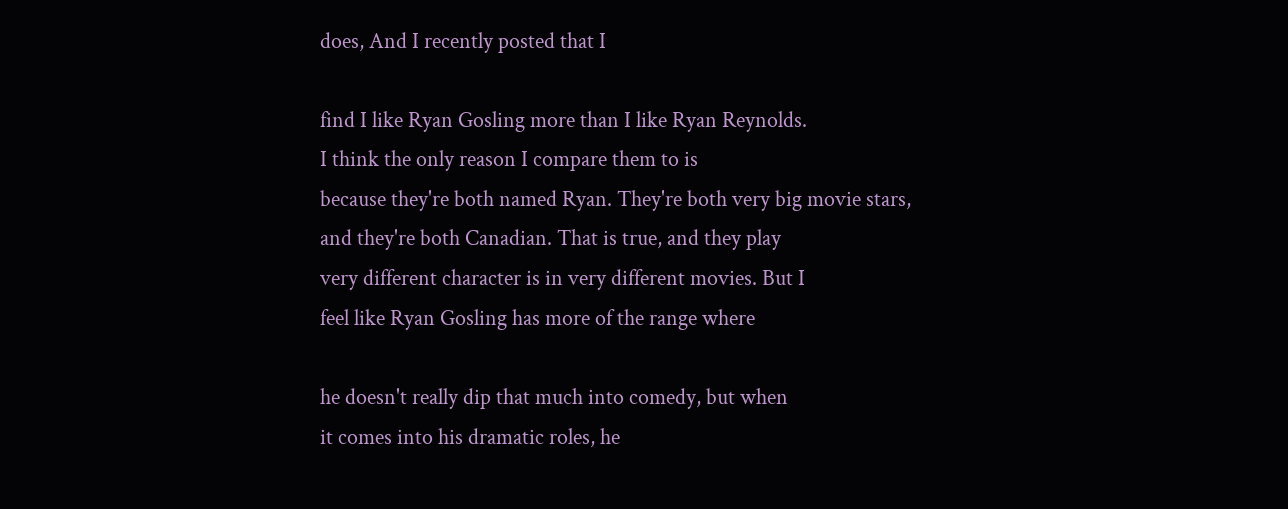does, And I recently posted that I

find I like Ryan Gosling more than I like Ryan Reynolds.
I think the only reason I compare them to is
because they're both named Ryan. They're both very big movie stars,
and they're both Canadian. That is true, and they play
very different character is in very different movies. But I
feel like Ryan Gosling has more of the range where

he doesn't really dip that much into comedy, but when
it comes into his dramatic roles, he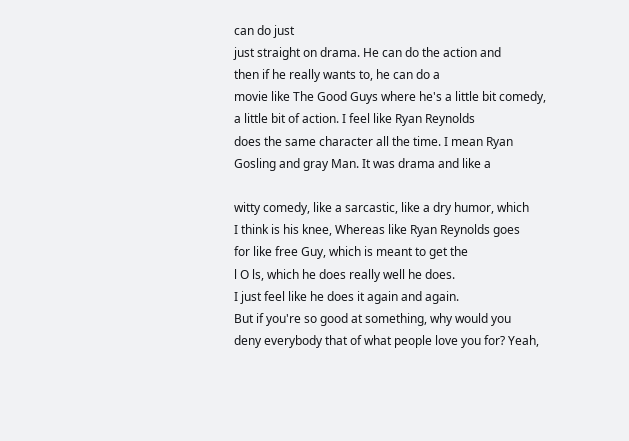can do just
just straight on drama. He can do the action and
then if he really wants to, he can do a
movie like The Good Guys where he's a little bit comedy,
a little bit of action. I feel like Ryan Reynolds
does the same character all the time. I mean Ryan
Gosling and gray Man. It was drama and like a

witty comedy, like a sarcastic, like a dry humor, which
I think is his knee, Whereas like Ryan Reynolds goes
for like free Guy, which is meant to get the
l O ls, which he does really well he does.
I just feel like he does it again and again.
But if you're so good at something, why would you
deny everybody that of what people love you for? Yeah,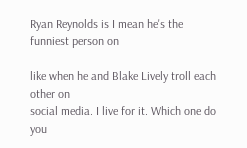Ryan Reynolds is I mean he's the funniest person on

like when he and Blake Lively troll each other on
social media. I live for it. Which one do you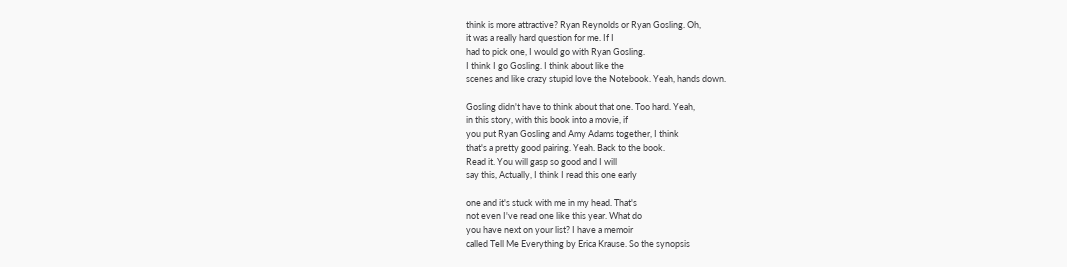think is more attractive? Ryan Reynolds or Ryan Gosling. Oh,
it was a really hard question for me. If I
had to pick one, I would go with Ryan Gosling.
I think I go Gosling. I think about like the
scenes and like crazy stupid love the Notebook. Yeah, hands down.

Gosling didn't have to think about that one. Too hard. Yeah,
in this story, with this book into a movie, if
you put Ryan Gosling and Amy Adams together, I think
that's a pretty good pairing. Yeah. Back to the book.
Read it. You will gasp so good and I will
say this, Actually, I think I read this one early

one and it's stuck with me in my head. That's
not even I've read one like this year. What do
you have next on your list? I have a memoir
called Tell Me Everything by Erica Krause. So the synopsis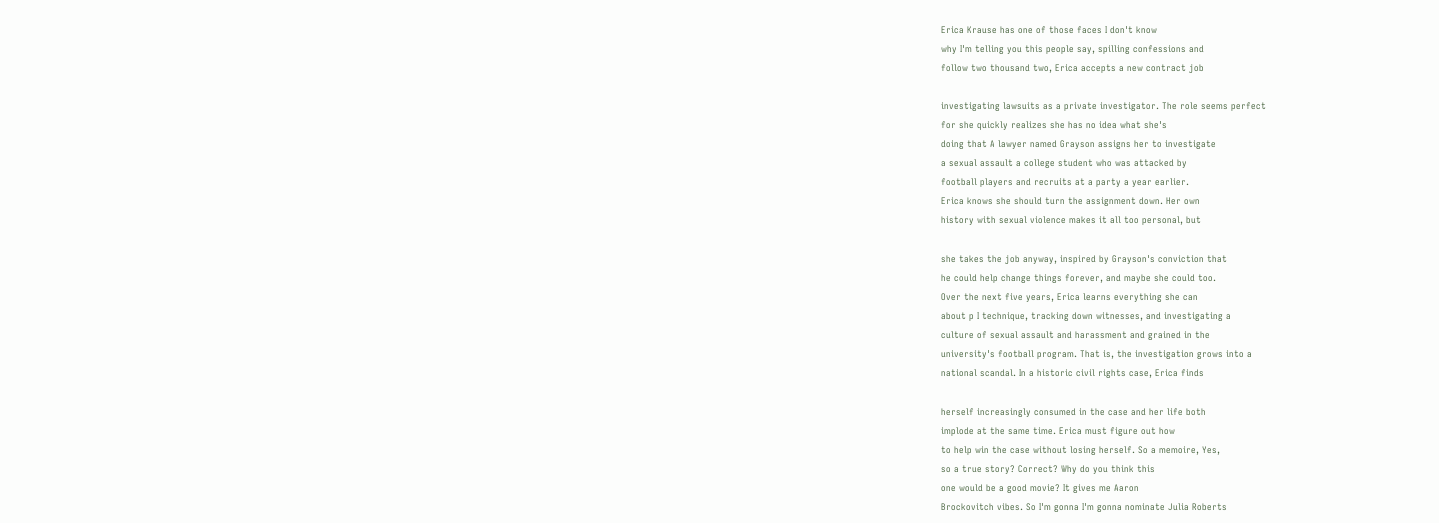Erica Krause has one of those faces I don't know
why I'm telling you this people say, spilling confessions and
follow two thousand two, Erica accepts a new contract job

investigating lawsuits as a private investigator. The role seems perfect
for she quickly realizes she has no idea what she's
doing that A lawyer named Grayson assigns her to investigate
a sexual assault a college student who was attacked by
football players and recruits at a party a year earlier.
Erica knows she should turn the assignment down. Her own
history with sexual violence makes it all too personal, but

she takes the job anyway, inspired by Grayson's conviction that
he could help change things forever, and maybe she could too.
Over the next five years, Erica learns everything she can
about p I technique, tracking down witnesses, and investigating a
culture of sexual assault and harassment and grained in the
university's football program. That is, the investigation grows into a
national scandal. In a historic civil rights case, Erica finds

herself increasingly consumed in the case and her life both
implode at the same time. Erica must figure out how
to help win the case without losing herself. So a memoire, Yes,
so a true story? Correct? Why do you think this
one would be a good movie? It gives me Aaron
Brockovitch vibes. So I'm gonna I'm gonna nominate Julia Roberts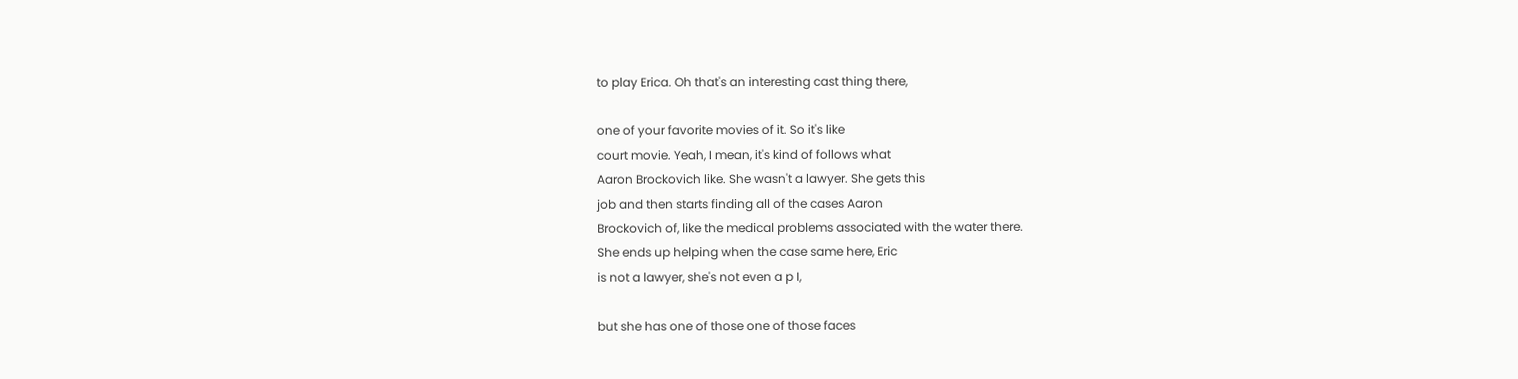to play Erica. Oh that's an interesting cast thing there,

one of your favorite movies of it. So it's like
court movie. Yeah, I mean, it's kind of follows what
Aaron Brockovich like. She wasn't a lawyer. She gets this
job and then starts finding all of the cases Aaron
Brockovich of, like the medical problems associated with the water there.
She ends up helping when the case same here, Eric
is not a lawyer, she's not even a p I,

but she has one of those one of those faces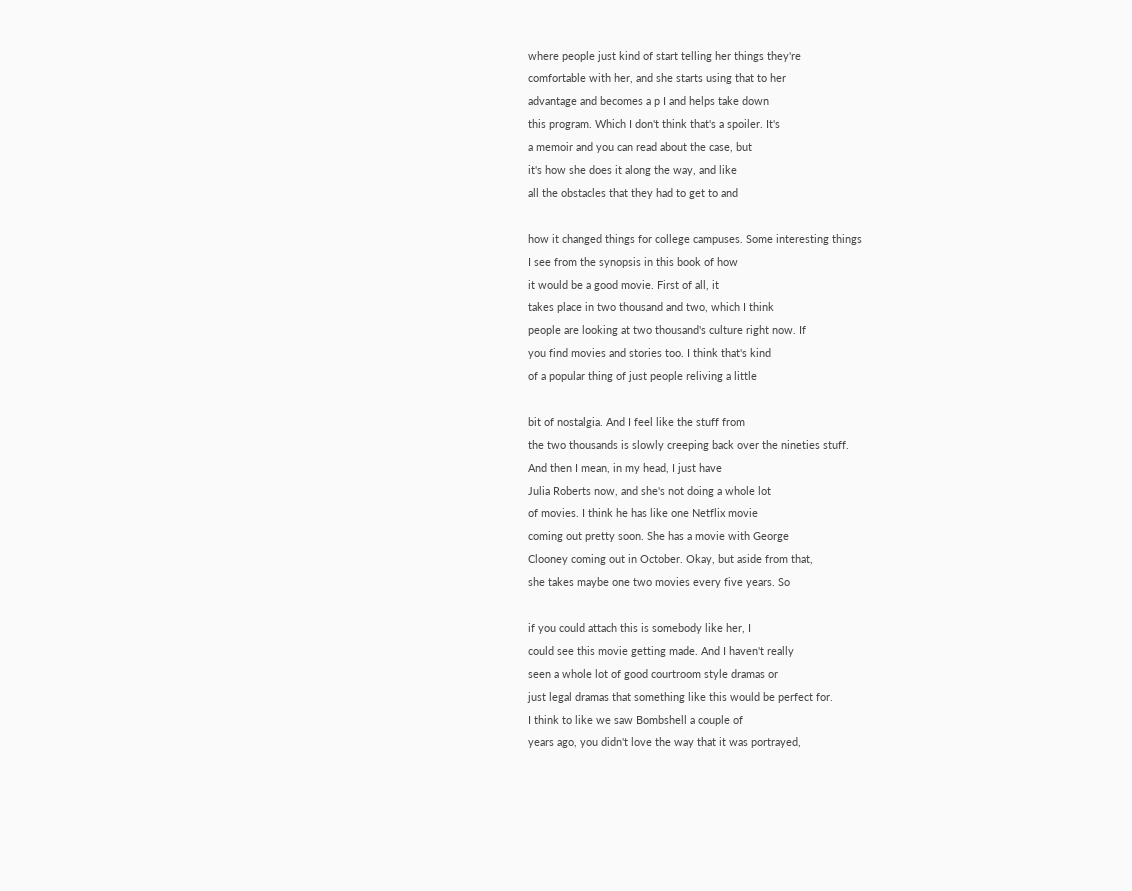where people just kind of start telling her things they're
comfortable with her, and she starts using that to her
advantage and becomes a p I and helps take down
this program. Which I don't think that's a spoiler. It's
a memoir and you can read about the case, but
it's how she does it along the way, and like
all the obstacles that they had to get to and

how it changed things for college campuses. Some interesting things
I see from the synopsis in this book of how
it would be a good movie. First of all, it
takes place in two thousand and two, which I think
people are looking at two thousand's culture right now. If
you find movies and stories too. I think that's kind
of a popular thing of just people reliving a little

bit of nostalgia. And I feel like the stuff from
the two thousands is slowly creeping back over the nineties stuff.
And then I mean, in my head, I just have
Julia Roberts now, and she's not doing a whole lot
of movies. I think he has like one Netflix movie
coming out pretty soon. She has a movie with George
Clooney coming out in October. Okay, but aside from that,
she takes maybe one two movies every five years. So

if you could attach this is somebody like her, I
could see this movie getting made. And I haven't really
seen a whole lot of good courtroom style dramas or
just legal dramas that something like this would be perfect for.
I think to like we saw Bombshell a couple of
years ago, you didn't love the way that it was portrayed,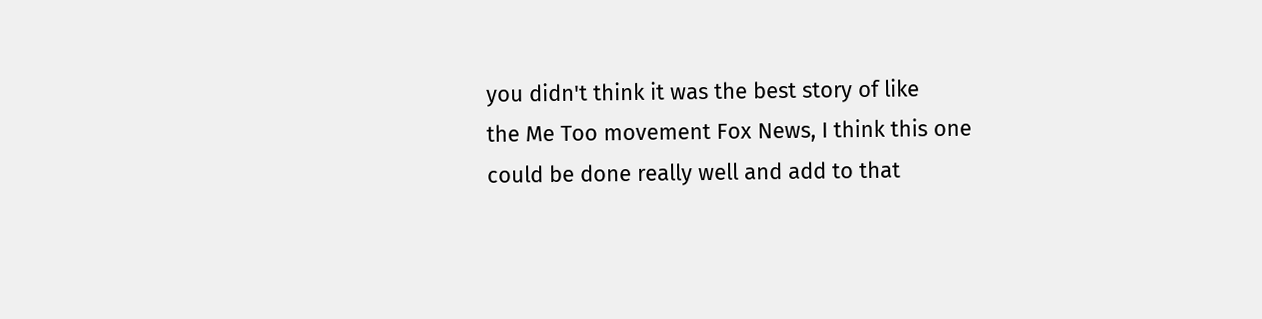you didn't think it was the best story of like
the Me Too movement Fox News, I think this one
could be done really well and add to that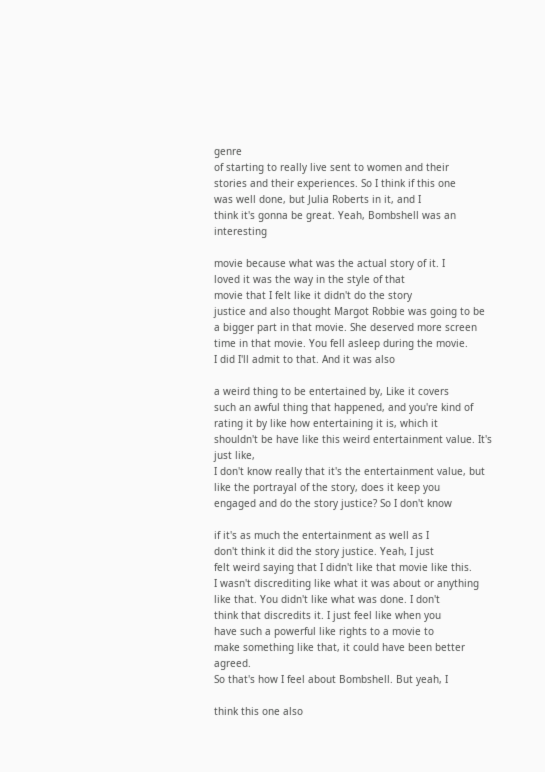genre
of starting to really live sent to women and their
stories and their experiences. So I think if this one
was well done, but Julia Roberts in it, and I
think it's gonna be great. Yeah, Bombshell was an interesting

movie because what was the actual story of it. I
loved it was the way in the style of that
movie that I felt like it didn't do the story
justice and also thought Margot Robbie was going to be
a bigger part in that movie. She deserved more screen
time in that movie. You fell asleep during the movie.
I did I'll admit to that. And it was also

a weird thing to be entertained by, Like it covers
such an awful thing that happened, and you're kind of
rating it by like how entertaining it is, which it
shouldn't be have like this weird entertainment value. It's just like,
I don't know really that it's the entertainment value, but
like the portrayal of the story, does it keep you
engaged and do the story justice? So I don't know

if it's as much the entertainment as well as I
don't think it did the story justice. Yeah, I just
felt weird saying that I didn't like that movie like this.
I wasn't discrediting like what it was about or anything
like that. You didn't like what was done. I don't
think that discredits it. I just feel like when you
have such a powerful like rights to a movie to
make something like that, it could have been better agreed.
So that's how I feel about Bombshell. But yeah, I

think this one also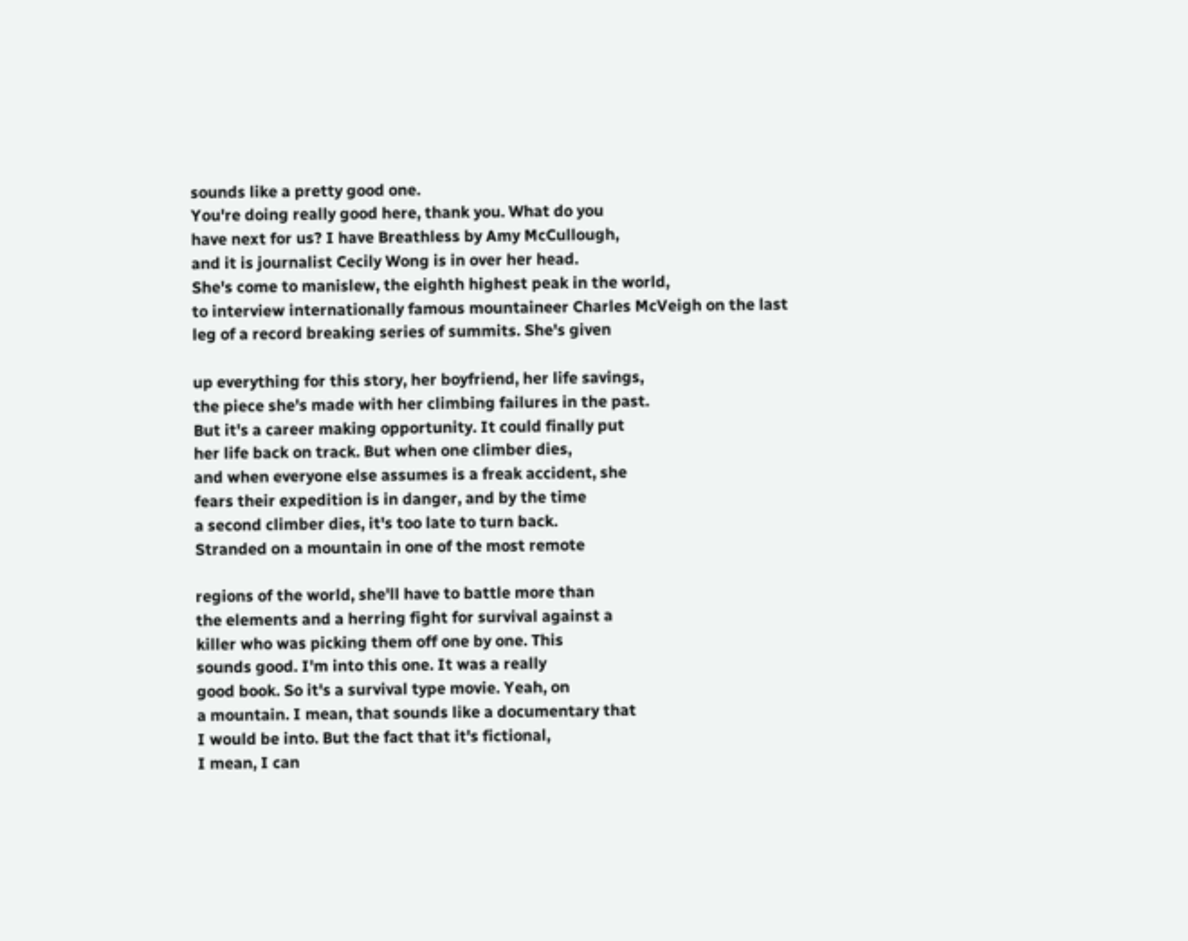sounds like a pretty good one.
You're doing really good here, thank you. What do you
have next for us? I have Breathless by Amy McCullough,
and it is journalist Cecily Wong is in over her head.
She's come to manislew, the eighth highest peak in the world,
to interview internationally famous mountaineer Charles McVeigh on the last
leg of a record breaking series of summits. She's given

up everything for this story, her boyfriend, her life savings,
the piece she's made with her climbing failures in the past.
But it's a career making opportunity. It could finally put
her life back on track. But when one climber dies,
and when everyone else assumes is a freak accident, she
fears their expedition is in danger, and by the time
a second climber dies, it's too late to turn back.
Stranded on a mountain in one of the most remote

regions of the world, she'll have to battle more than
the elements and a herring fight for survival against a
killer who was picking them off one by one. This
sounds good. I'm into this one. It was a really
good book. So it's a survival type movie. Yeah, on
a mountain. I mean, that sounds like a documentary that
I would be into. But the fact that it's fictional,
I mean, I can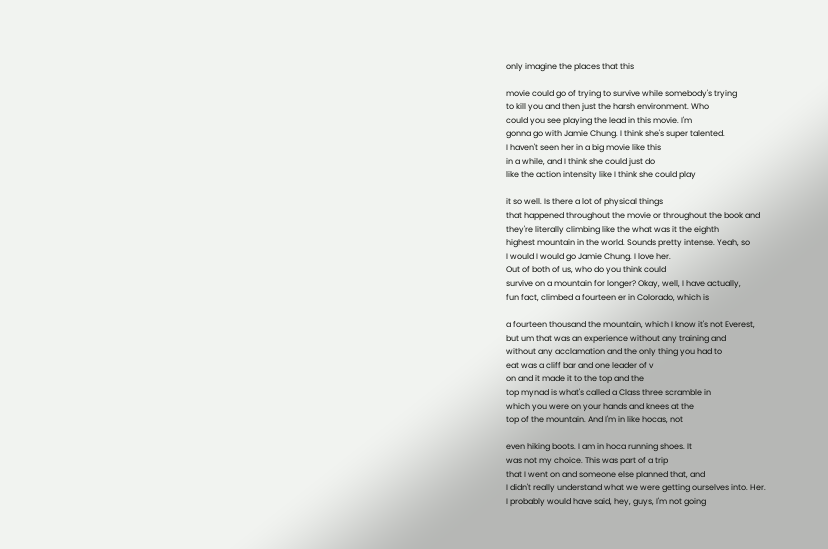only imagine the places that this

movie could go of trying to survive while somebody's trying
to kill you and then just the harsh environment. Who
could you see playing the lead in this movie. I'm
gonna go with Jamie Chung. I think she's super talented.
I haven't seen her in a big movie like this
in a while, and I think she could just do
like the action intensity like I think she could play

it so well. Is there a lot of physical things
that happened throughout the movie or throughout the book and
they're literally climbing like the what was it the eighth
highest mountain in the world. Sounds pretty intense. Yeah, so
I would I would go Jamie Chung. I love her.
Out of both of us, who do you think could
survive on a mountain for longer? Okay, well, I have actually,
fun fact, climbed a fourteen er in Colorado, which is

a fourteen thousand the mountain, which I know it's not Everest,
but um that was an experience without any training and
without any acclamation and the only thing you had to
eat was a cliff bar and one leader of v
on and it made it to the top and the
top mynad is what's called a Class three scramble in
which you were on your hands and knees at the
top of the mountain. And I'm in like hocas, not

even hiking boots. I am in hoca running shoes. It
was not my choice. This was part of a trip
that I went on and someone else planned that, and
I didn't really understand what we were getting ourselves into. Her.
I probably would have said, hey, guys, I'm not going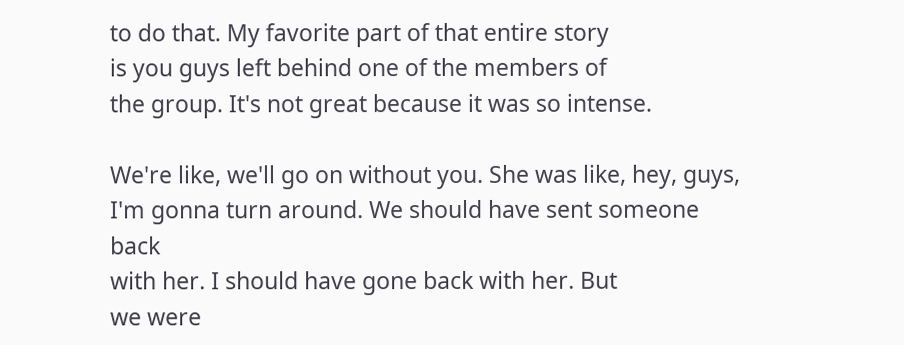to do that. My favorite part of that entire story
is you guys left behind one of the members of
the group. It's not great because it was so intense.

We're like, we'll go on without you. She was like, hey, guys,
I'm gonna turn around. We should have sent someone back
with her. I should have gone back with her. But
we were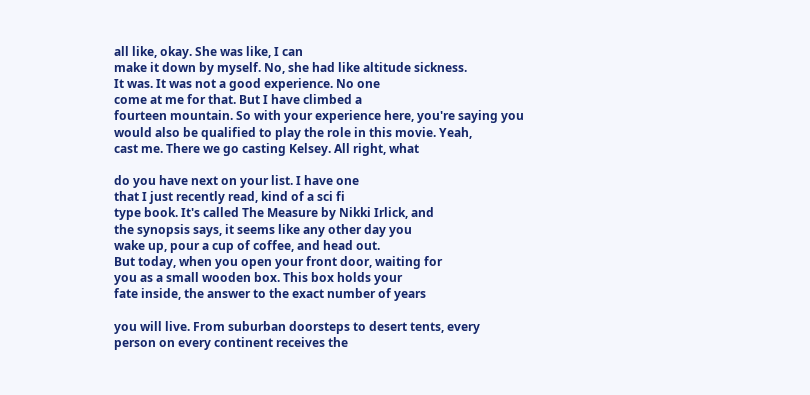all like, okay. She was like, I can
make it down by myself. No, she had like altitude sickness.
It was. It was not a good experience. No one
come at me for that. But I have climbed a
fourteen mountain. So with your experience here, you're saying you
would also be qualified to play the role in this movie. Yeah,
cast me. There we go casting Kelsey. All right, what

do you have next on your list. I have one
that I just recently read, kind of a sci fi
type book. It's called The Measure by Nikki Irlick, and
the synopsis says, it seems like any other day you
wake up, pour a cup of coffee, and head out.
But today, when you open your front door, waiting for
you as a small wooden box. This box holds your
fate inside, the answer to the exact number of years

you will live. From suburban doorsteps to desert tents, every
person on every continent receives the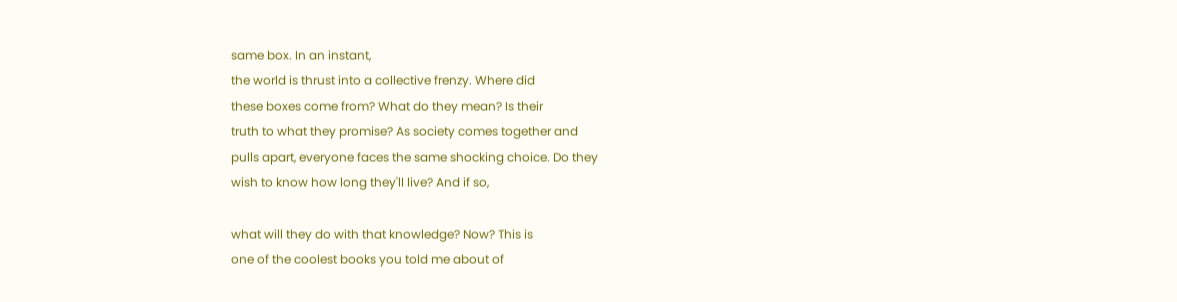same box. In an instant,
the world is thrust into a collective frenzy. Where did
these boxes come from? What do they mean? Is their
truth to what they promise? As society comes together and
pulls apart, everyone faces the same shocking choice. Do they
wish to know how long they'll live? And if so,

what will they do with that knowledge? Now? This is
one of the coolest books you told me about of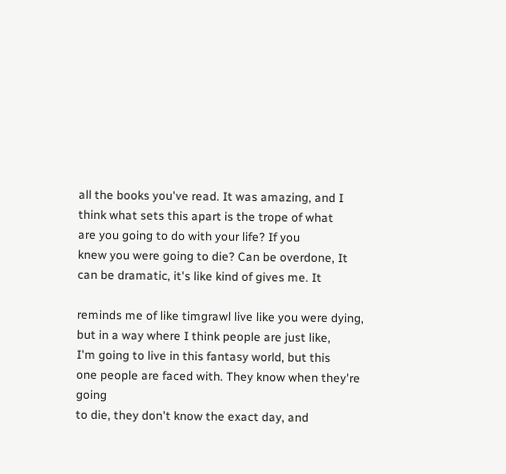all the books you've read. It was amazing, and I
think what sets this apart is the trope of what
are you going to do with your life? If you
knew you were going to die? Can be overdone, It
can be dramatic, it's like kind of gives me. It

reminds me of like timgrawl live like you were dying,
but in a way where I think people are just like,
I'm going to live in this fantasy world, but this
one people are faced with. They know when they're going
to die, they don't know the exact day, and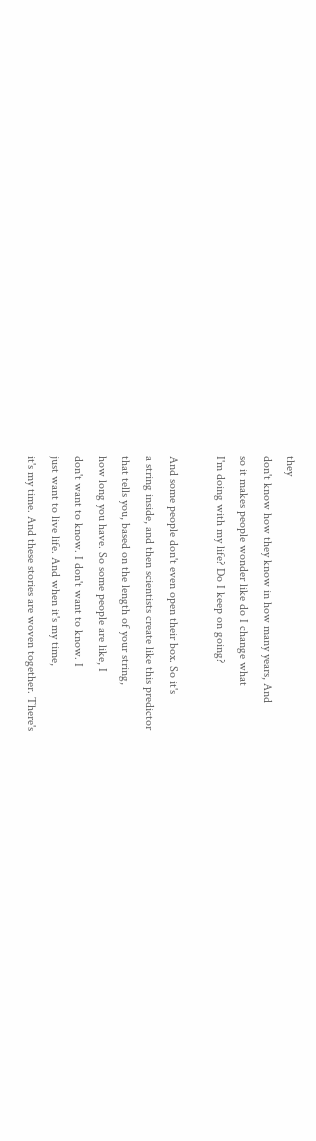they
don't know how they know in how many years, And
so it makes people wonder like do I change what
I'm doing with my life? Do I keep on going?

And some people don't even open their box. So it's
a string inside, and then scientists create like this predictor
that tells you, based on the length of your string,
how long you have. So some people are like, I
don't want to know. I don't want to know. I
just want to live life. And when it's my time,
it's my time. And these stories are woven together. There's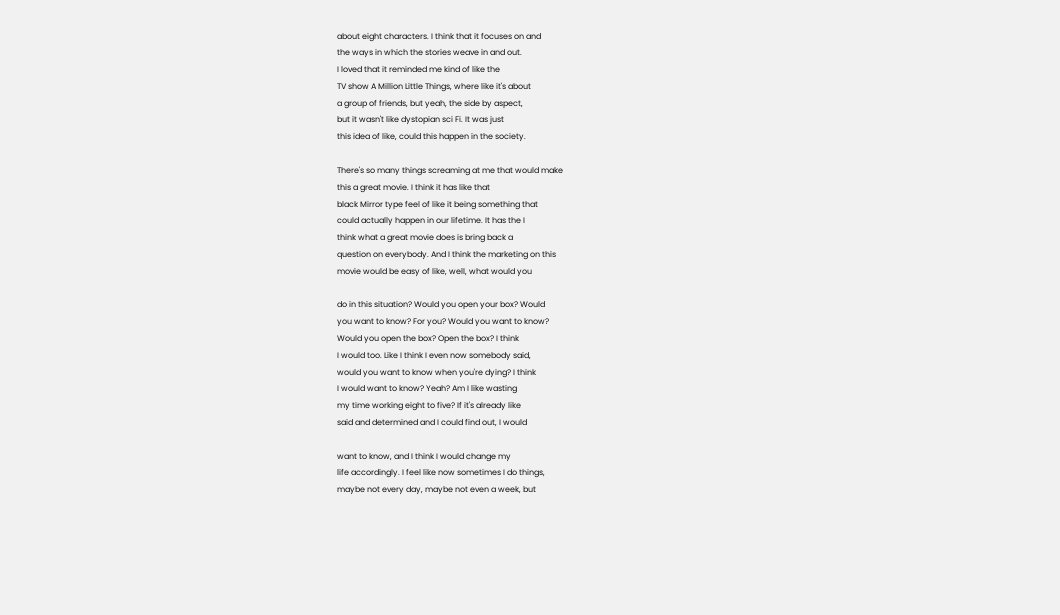about eight characters. I think that it focuses on and
the ways in which the stories weave in and out.
I loved that it reminded me kind of like the
TV show A Million Little Things, where like it's about
a group of friends, but yeah, the side by aspect,
but it wasn't like dystopian sci Fi. It was just
this idea of like, could this happen in the society.

There's so many things screaming at me that would make
this a great movie. I think it has like that
black Mirror type feel of like it being something that
could actually happen in our lifetime. It has the I
think what a great movie does is bring back a
question on everybody. And I think the marketing on this
movie would be easy of like, well, what would you

do in this situation? Would you open your box? Would
you want to know? For you? Would you want to know?
Would you open the box? Open the box? I think
I would too. Like I think I even now somebody said,
would you want to know when you're dying? I think
I would want to know? Yeah? Am I like wasting
my time working eight to five? If it's already like
said and determined and I could find out, I would

want to know, and I think I would change my
life accordingly. I feel like now sometimes I do things,
maybe not every day, maybe not even a week, but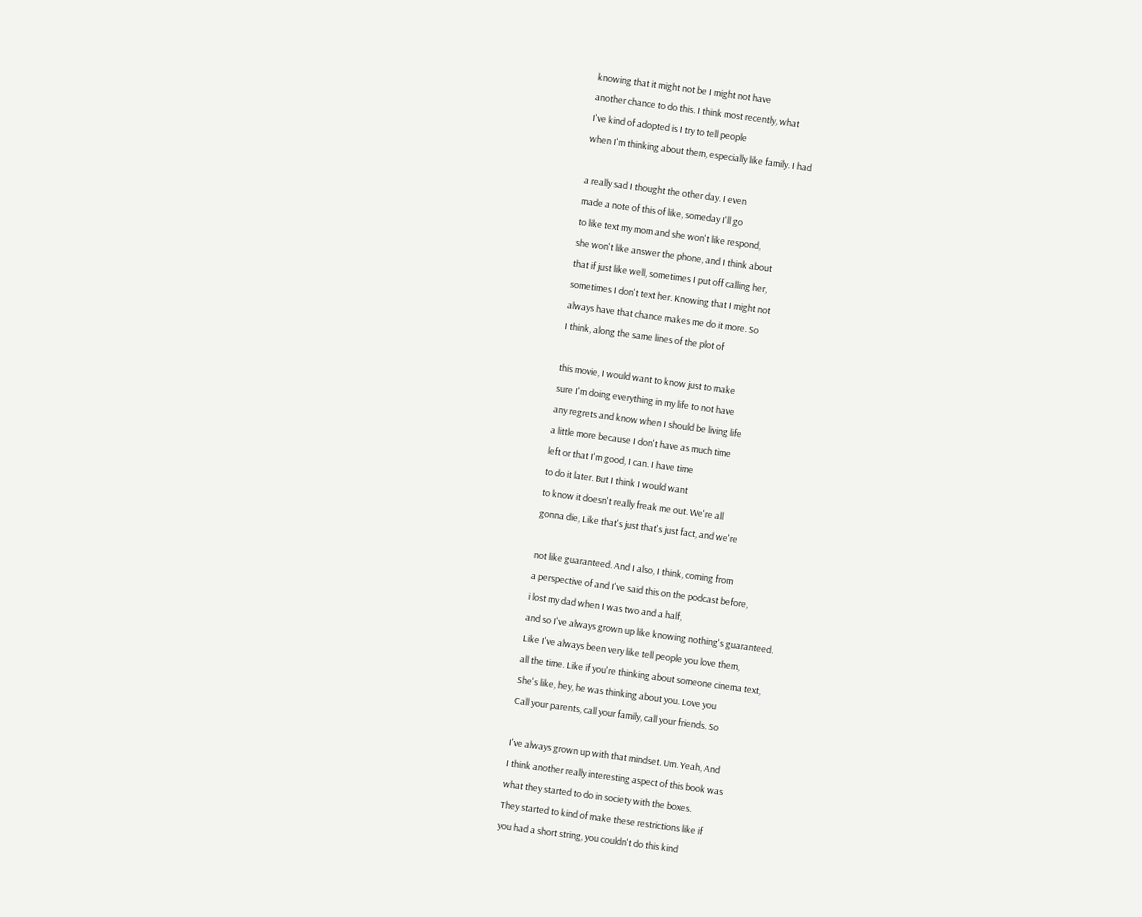knowing that it might not be I might not have
another chance to do this. I think most recently, what
I've kind of adopted is I try to tell people
when I'm thinking about them, especially like family. I had

a really sad I thought the other day. I even
made a note of this of like, someday I'll go
to like text my mom and she won't like respond,
she won't like answer the phone, and I think about
that if just like well, sometimes I put off calling her,
sometimes I don't text her. Knowing that I might not
always have that chance makes me do it more. So
I think, along the same lines of the plot of

this movie, I would want to know just to make
sure I'm doing everything in my life to not have
any regrets and know when I should be living life
a little more because I don't have as much time
left or that I'm good, I can. I have time
to do it later. But I think I would want
to know it doesn't really freak me out. We're all
gonna die, Like that's just that's just fact, and we're

not like guaranteed. And I also, I think, coming from
a perspective of and I've said this on the podcast before,
i lost my dad when I was two and a half,
and so I've always grown up like knowing nothing's guaranteed.
Like I've always been very like tell people you love them,
all the time. Like if you're thinking about someone cinema text,
She's like, hey, he was thinking about you. Love you
Call your parents, call your family, call your friends. So

I've always grown up with that mindset. Um. Yeah, And
I think another really interesting aspect of this book was
what they started to do in society with the boxes.
They started to kind of make these restrictions like if
you had a short string, you couldn't do this kind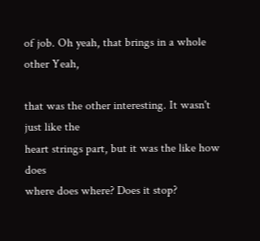of job. Oh yeah, that brings in a whole other Yeah,

that was the other interesting. It wasn't just like the
heart strings part, but it was the like how does
where does where? Does it stop?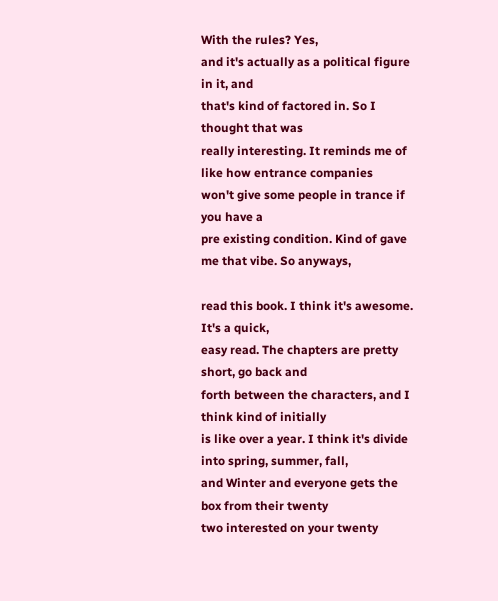With the rules? Yes,
and it's actually as a political figure in it, and
that's kind of factored in. So I thought that was
really interesting. It reminds me of like how entrance companies
won't give some people in trance if you have a
pre existing condition. Kind of gave me that vibe. So anyways,

read this book. I think it's awesome. It's a quick,
easy read. The chapters are pretty short, go back and
forth between the characters, and I think kind of initially
is like over a year. I think it's divide into spring, summer, fall,
and Winter and everyone gets the box from their twenty
two interested on your twenty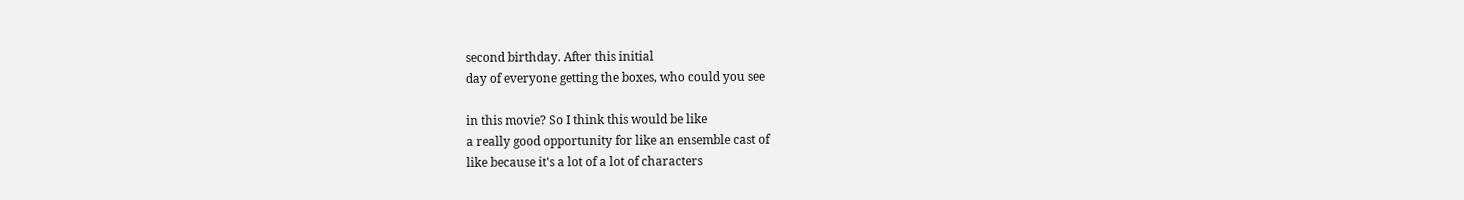second birthday. After this initial
day of everyone getting the boxes, who could you see

in this movie? So I think this would be like
a really good opportunity for like an ensemble cast of
like because it's a lot of a lot of characters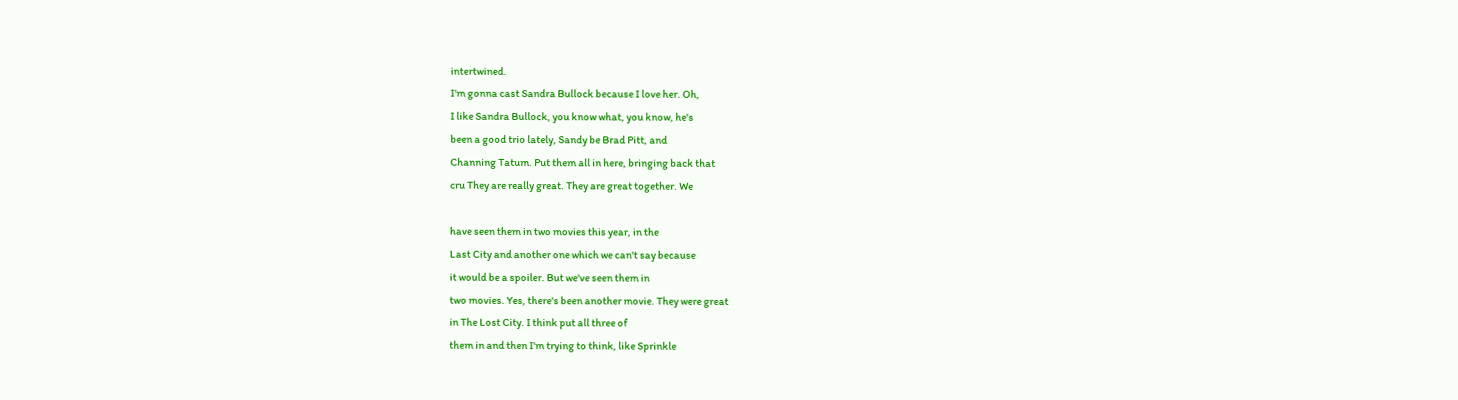intertwined.
I'm gonna cast Sandra Bullock because I love her. Oh,
I like Sandra Bullock, you know what, you know, he's
been a good trio lately, Sandy be Brad Pitt, and
Channing Tatum. Put them all in here, bringing back that
cru They are really great. They are great together. We

have seen them in two movies this year, in the
Last City and another one which we can't say because
it would be a spoiler. But we've seen them in
two movies. Yes, there's been another movie. They were great
in The Lost City. I think put all three of
them in and then I'm trying to think, like Sprinkle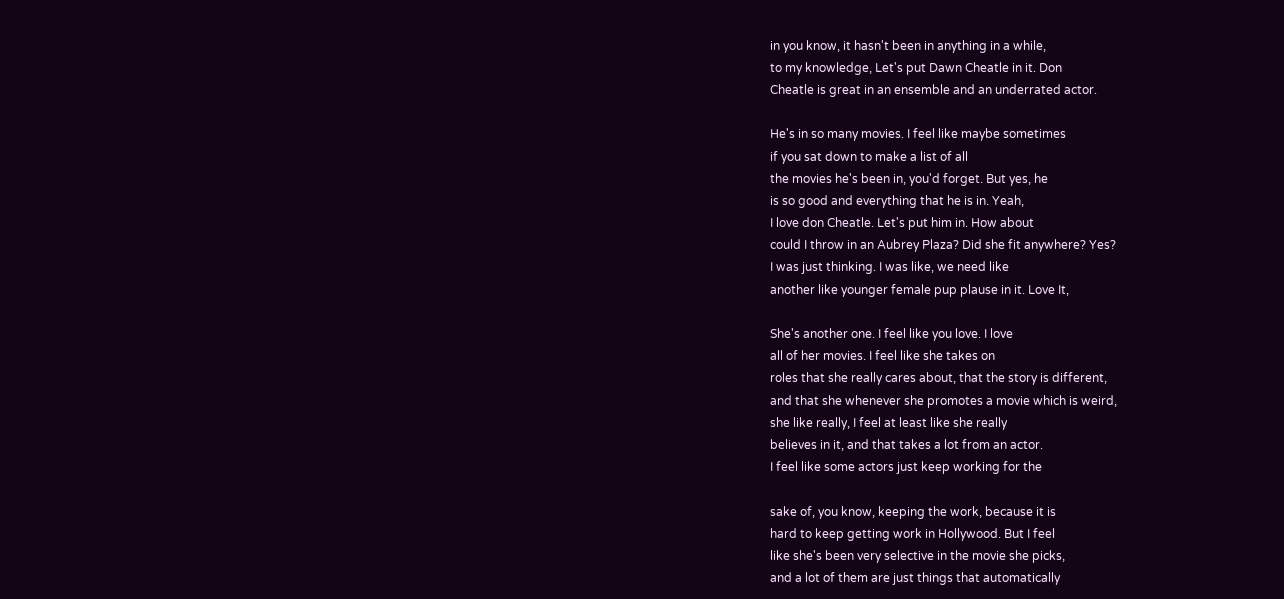in you know, it hasn't been in anything in a while,
to my knowledge, Let's put Dawn Cheatle in it. Don
Cheatle is great in an ensemble and an underrated actor.

He's in so many movies. I feel like maybe sometimes
if you sat down to make a list of all
the movies he's been in, you'd forget. But yes, he
is so good and everything that he is in. Yeah,
I love don Cheatle. Let's put him in. How about
could I throw in an Aubrey Plaza? Did she fit anywhere? Yes?
I was just thinking. I was like, we need like
another like younger female pup plause in it. Love It,

She's another one. I feel like you love. I love
all of her movies. I feel like she takes on
roles that she really cares about, that the story is different,
and that she whenever she promotes a movie which is weird,
she like really, I feel at least like she really
believes in it, and that takes a lot from an actor.
I feel like some actors just keep working for the

sake of, you know, keeping the work, because it is
hard to keep getting work in Hollywood. But I feel
like she's been very selective in the movie she picks,
and a lot of them are just things that automatically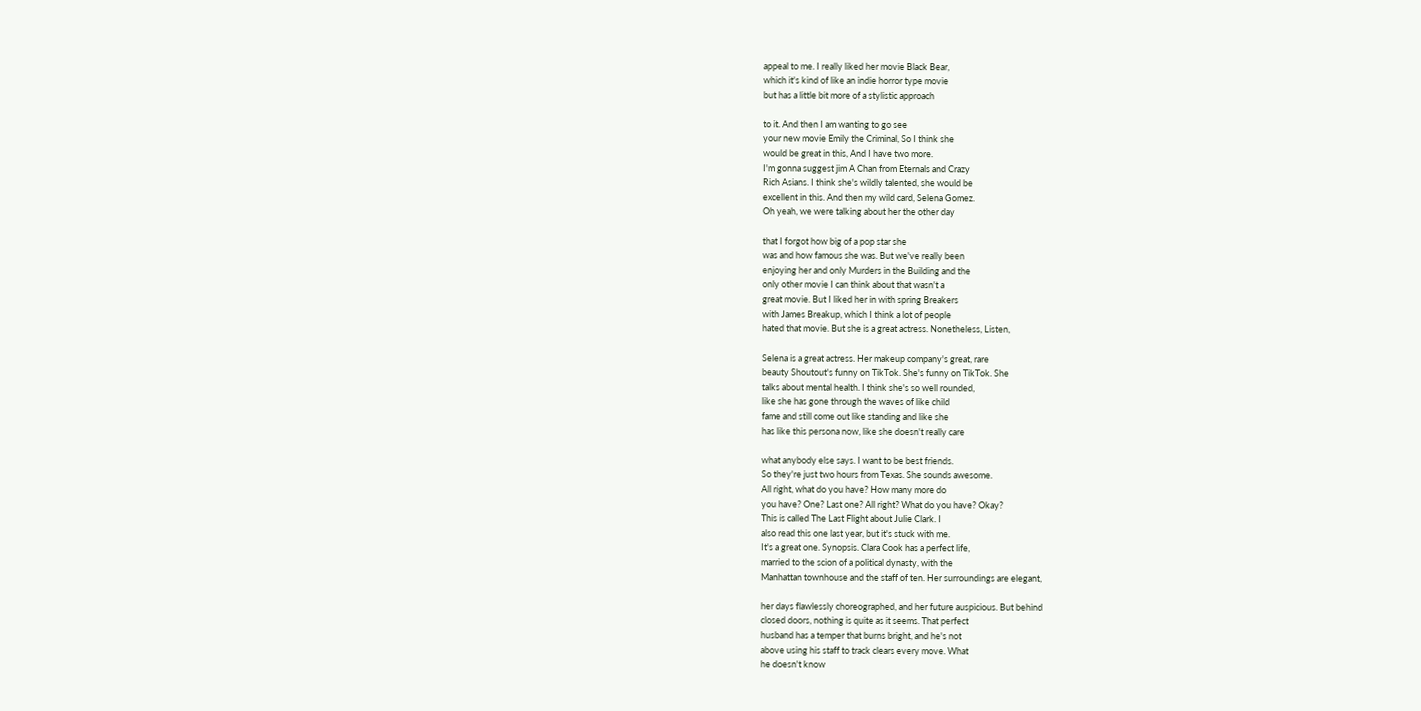appeal to me. I really liked her movie Black Bear,
which it's kind of like an indie horror type movie
but has a little bit more of a stylistic approach

to it. And then I am wanting to go see
your new movie Emily the Criminal, So I think she
would be great in this, And I have two more.
I'm gonna suggest jim A Chan from Eternals and Crazy
Rich Asians. I think she's wildly talented, she would be
excellent in this. And then my wild card, Selena Gomez.
Oh yeah, we were talking about her the other day

that I forgot how big of a pop star she
was and how famous she was. But we've really been
enjoying her and only Murders in the Building and the
only other movie I can think about that wasn't a
great movie. But I liked her in with spring Breakers
with James Breakup, which I think a lot of people
hated that movie. But she is a great actress. Nonetheless, Listen,

Selena is a great actress. Her makeup company's great, rare
beauty Shoutout's funny on TikTok. She's funny on TikTok. She
talks about mental health. I think she's so well rounded,
like she has gone through the waves of like child
fame and still come out like standing and like she
has like this persona now, like she doesn't really care

what anybody else says. I want to be best friends.
So they're just two hours from Texas. She sounds awesome.
All right, what do you have? How many more do
you have? One? Last one? All right? What do you have? Okay?
This is called The Last Flight about Julie Clark. I
also read this one last year, but it's stuck with me.
It's a great one. Synopsis. Clara Cook has a perfect life,
married to the scion of a political dynasty, with the
Manhattan townhouse and the staff of ten. Her surroundings are elegant,

her days flawlessly choreographed, and her future auspicious. But behind
closed doors, nothing is quite as it seems. That perfect
husband has a temper that burns bright, and he's not
above using his staff to track clears every move. What
he doesn't know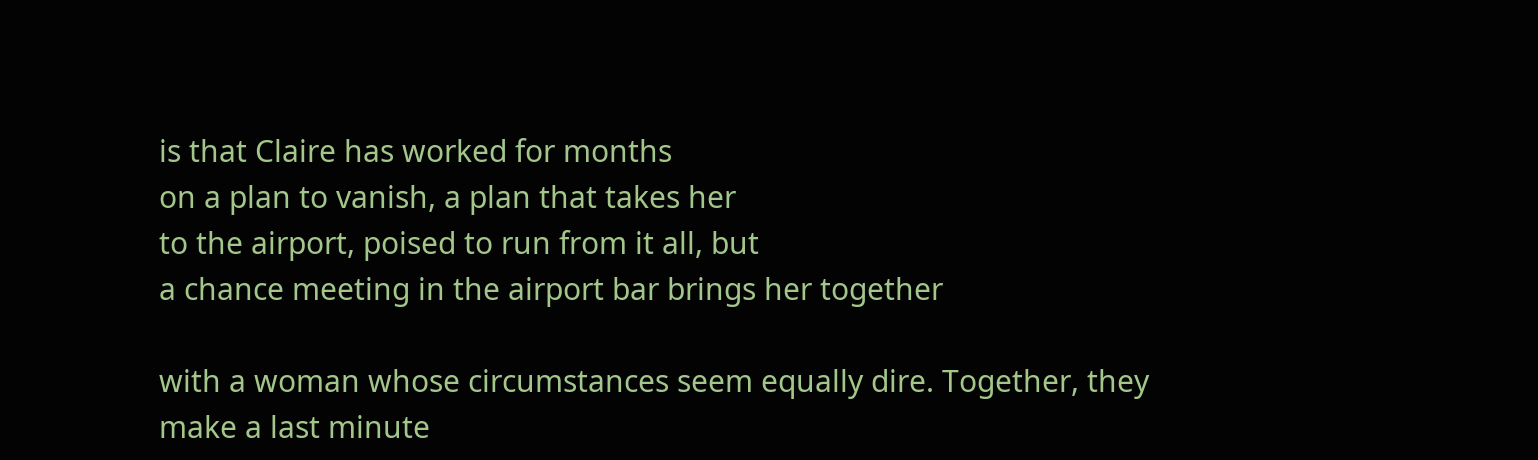is that Claire has worked for months
on a plan to vanish, a plan that takes her
to the airport, poised to run from it all, but
a chance meeting in the airport bar brings her together

with a woman whose circumstances seem equally dire. Together, they
make a last minute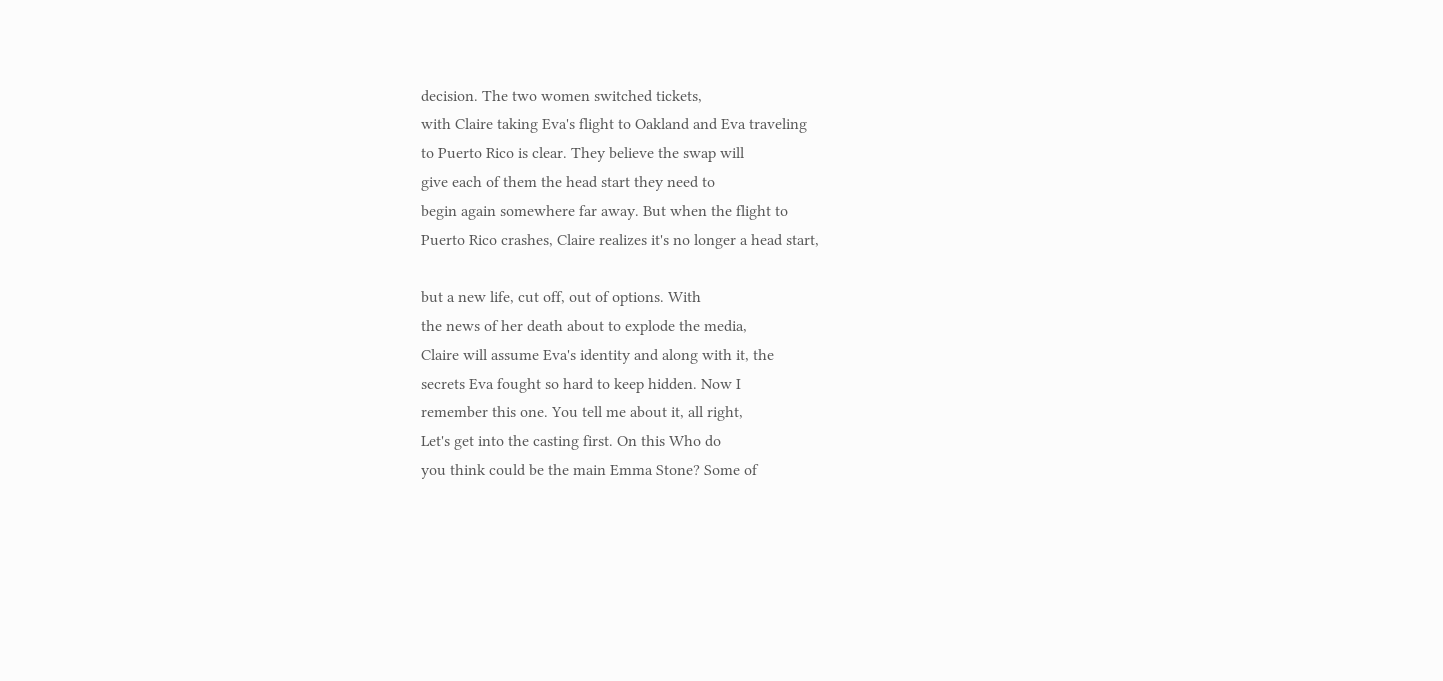decision. The two women switched tickets,
with Claire taking Eva's flight to Oakland and Eva traveling
to Puerto Rico is clear. They believe the swap will
give each of them the head start they need to
begin again somewhere far away. But when the flight to
Puerto Rico crashes, Claire realizes it's no longer a head start,

but a new life, cut off, out of options. With
the news of her death about to explode the media,
Claire will assume Eva's identity and along with it, the
secrets Eva fought so hard to keep hidden. Now I
remember this one. You tell me about it, all right,
Let's get into the casting first. On this Who do
you think could be the main Emma Stone? Some of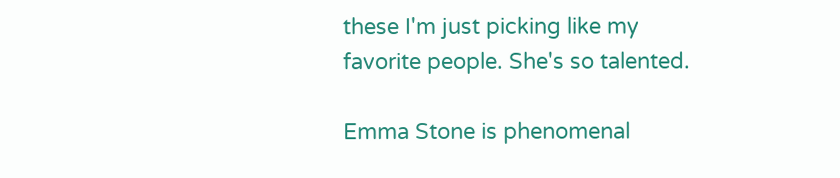these I'm just picking like my favorite people. She's so talented.

Emma Stone is phenomenal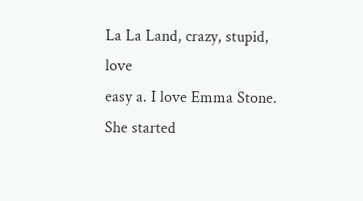La La Land, crazy, stupid, love
easy a. I love Emma Stone. She started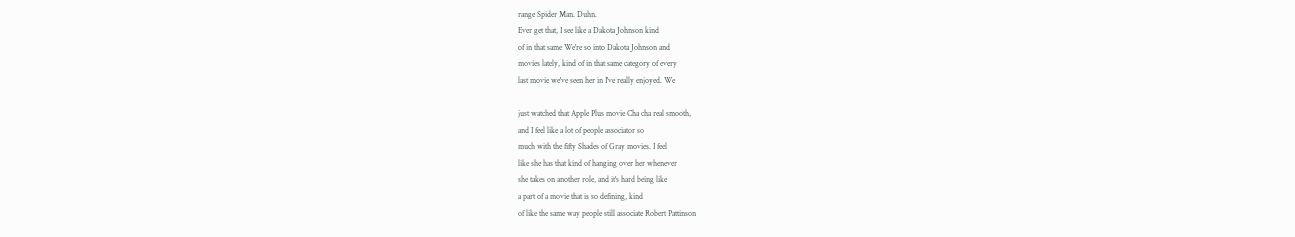range Spider Man. Duhn.
Ever get that, I see like a Dakota Johnson kind
of in that same We're so into Dakota Johnson and
movies lately, kind of in that same category of every
last movie we've seen her in I've really enjoyed. We

just watched that Apple Plus movie Cha cha real smooth,
and I feel like a lot of people associator so
much with the fifty Shades of Gray movies. I feel
like she has that kind of hanging over her whenever
she takes on another role, and it's hard being like
a part of a movie that is so defining, kind
of like the same way people still associate Robert Pattinson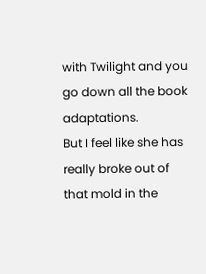with Twilight and you go down all the book adaptations.
But I feel like she has really broke out of
that mold in the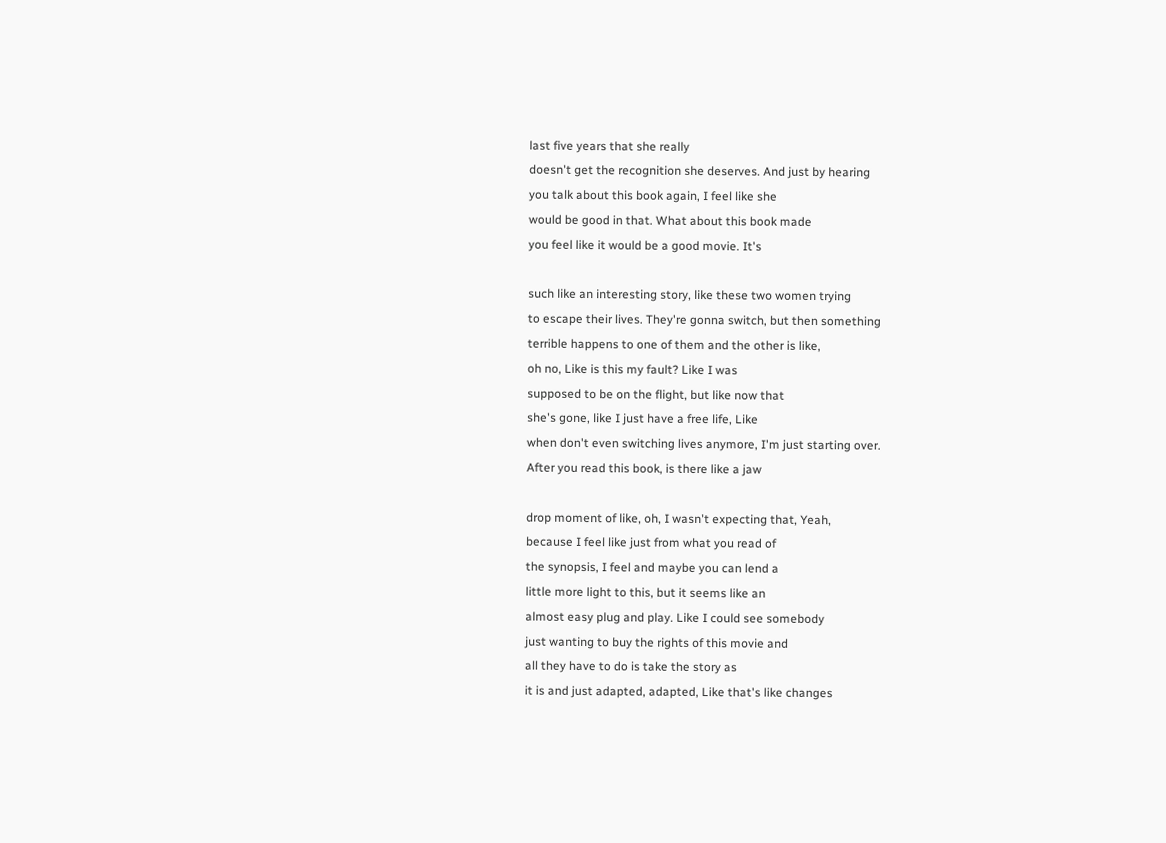last five years that she really
doesn't get the recognition she deserves. And just by hearing
you talk about this book again, I feel like she
would be good in that. What about this book made
you feel like it would be a good movie. It's

such like an interesting story, like these two women trying
to escape their lives. They're gonna switch, but then something
terrible happens to one of them and the other is like,
oh no, Like is this my fault? Like I was
supposed to be on the flight, but like now that
she's gone, like I just have a free life, Like
when don't even switching lives anymore, I'm just starting over.
After you read this book, is there like a jaw

drop moment of like, oh, I wasn't expecting that, Yeah,
because I feel like just from what you read of
the synopsis, I feel and maybe you can lend a
little more light to this, but it seems like an
almost easy plug and play. Like I could see somebody
just wanting to buy the rights of this movie and
all they have to do is take the story as
it is and just adapted, adapted, Like that's like changes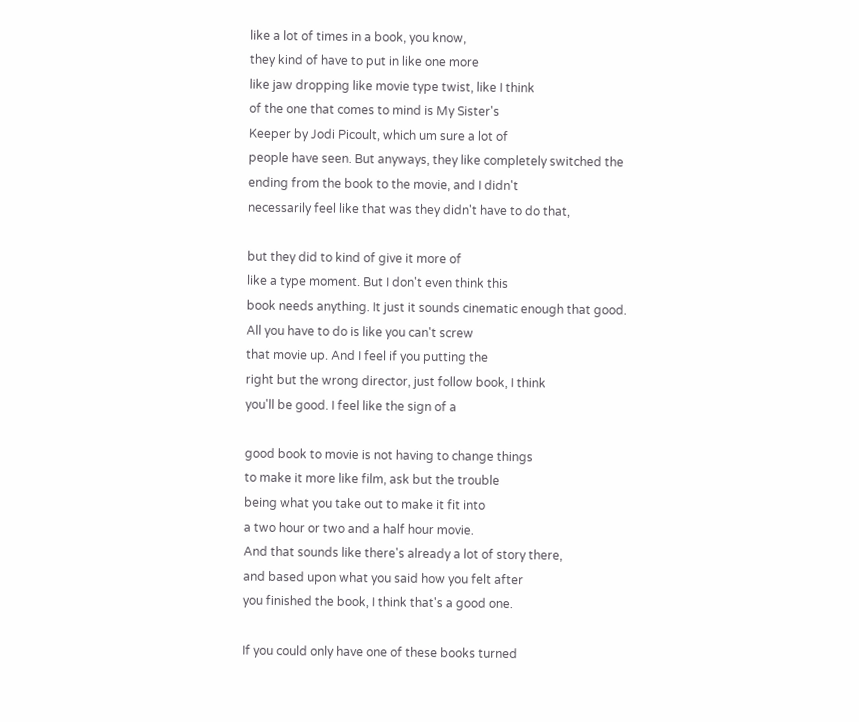like a lot of times in a book, you know,
they kind of have to put in like one more
like jaw dropping like movie type twist, like I think
of the one that comes to mind is My Sister's
Keeper by Jodi Picoult, which um sure a lot of
people have seen. But anyways, they like completely switched the
ending from the book to the movie, and I didn't
necessarily feel like that was they didn't have to do that,

but they did to kind of give it more of
like a type moment. But I don't even think this
book needs anything. It just it sounds cinematic enough that good.
All you have to do is like you can't screw
that movie up. And I feel if you putting the
right but the wrong director, just follow book, I think
you'll be good. I feel like the sign of a

good book to movie is not having to change things
to make it more like film, ask but the trouble
being what you take out to make it fit into
a two hour or two and a half hour movie.
And that sounds like there's already a lot of story there,
and based upon what you said how you felt after
you finished the book, I think that's a good one.

If you could only have one of these books turned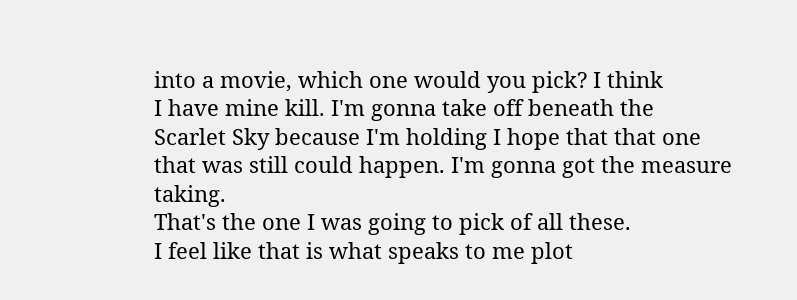into a movie, which one would you pick? I think
I have mine kill. I'm gonna take off beneath the
Scarlet Sky because I'm holding I hope that that one
that was still could happen. I'm gonna got the measure taking.
That's the one I was going to pick of all these.
I feel like that is what speaks to me plot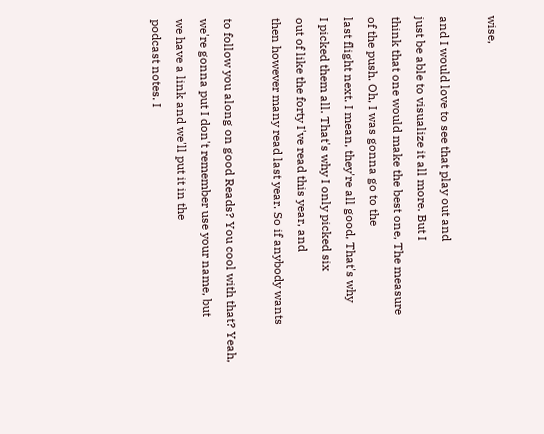wise,

and I would love to see that play out and
just be able to visualize it all more. But I
think that one would make the best one, The measure
of the push. Oh, I was gonna go to the
last flight next. I mean, they're all good, That's why
I picked them all. That's why I only picked six
out of like the forty I've read this year, and
then however many read last year. So if anybody wants

to follow you along on good Reads? You cool with that? Yeah,
we're gonna put I don't remember use your name, but
we have a link and we'll put it in the
podcast notes. I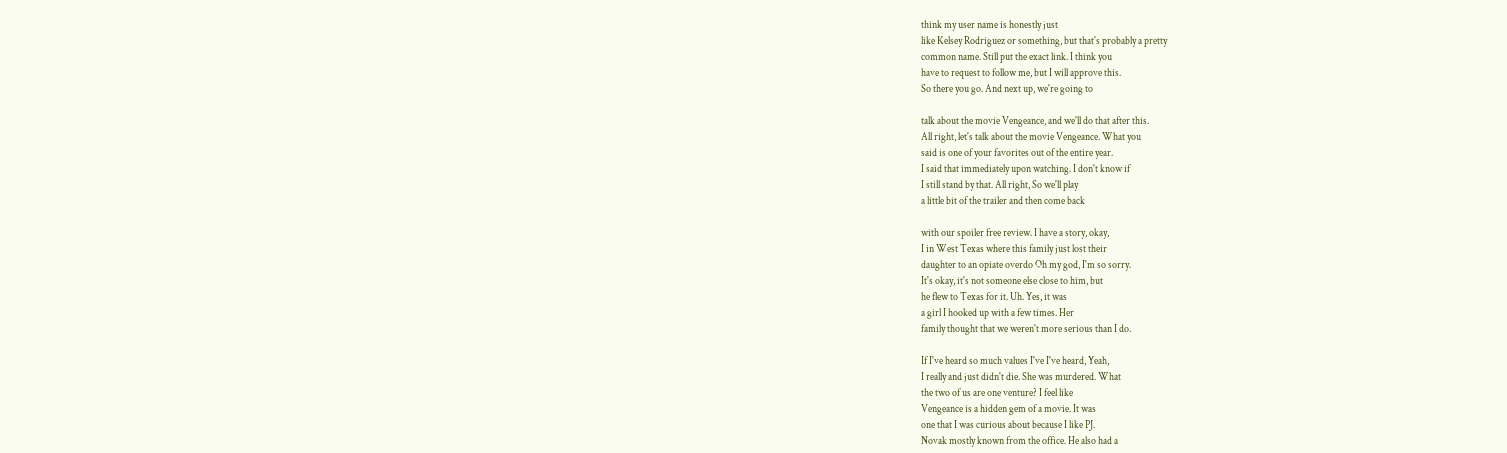think my user name is honestly just
like Kelsey Rodriguez or something, but that's probably a pretty
common name. Still put the exact link. I think you
have to request to follow me, but I will approve this.
So there you go. And next up, we're going to

talk about the movie Vengeance, and we'll do that after this.
All right, let's talk about the movie Vengeance. What you
said is one of your favorites out of the entire year.
I said that immediately upon watching. I don't know if
I still stand by that. All right, So we'll play
a little bit of the trailer and then come back

with our spoiler free review. I have a story, okay,
I in West Texas where this family just lost their
daughter to an opiate overdo Oh my god, I'm so sorry.
It's okay, it's not someone else close to him, but
he flew to Texas for it. Uh. Yes, it was
a girl I hooked up with a few times. Her
family thought that we weren't more serious than I do.

If I've heard so much values I've I've heard, Yeah,
I really and just didn't die. She was murdered. What
the two of us are one venture? I feel like
Vengeance is a hidden gem of a movie. It was
one that I was curious about because I like PJ.
Novak mostly known from the office. He also had a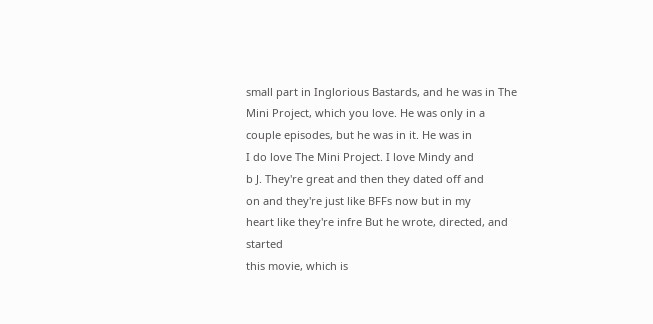small part in Inglorious Bastards, and he was in The
Mini Project, which you love. He was only in a
couple episodes, but he was in it. He was in
I do love The Mini Project. I love Mindy and
b J. They're great and then they dated off and
on and they're just like BFFs now but in my
heart like they're infre But he wrote, directed, and started
this movie, which is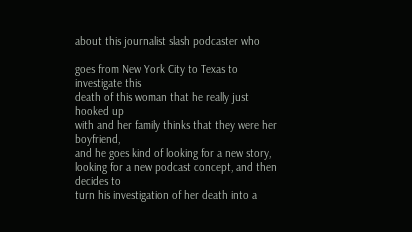about this journalist slash podcaster who

goes from New York City to Texas to investigate this
death of this woman that he really just hooked up
with and her family thinks that they were her boyfriend,
and he goes kind of looking for a new story,
looking for a new podcast concept, and then decides to
turn his investigation of her death into a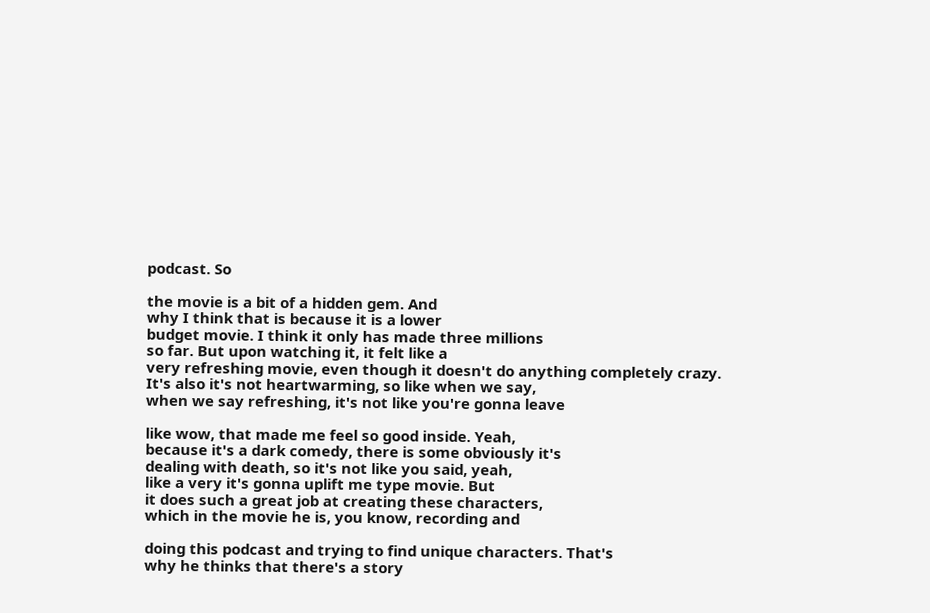podcast. So

the movie is a bit of a hidden gem. And
why I think that is because it is a lower
budget movie. I think it only has made three millions
so far. But upon watching it, it felt like a
very refreshing movie, even though it doesn't do anything completely crazy.
It's also it's not heartwarming, so like when we say,
when we say refreshing, it's not like you're gonna leave

like wow, that made me feel so good inside. Yeah,
because it's a dark comedy, there is some obviously it's
dealing with death, so it's not like you said, yeah,
like a very it's gonna uplift me type movie. But
it does such a great job at creating these characters,
which in the movie he is, you know, recording and

doing this podcast and trying to find unique characters. That's
why he thinks that there's a story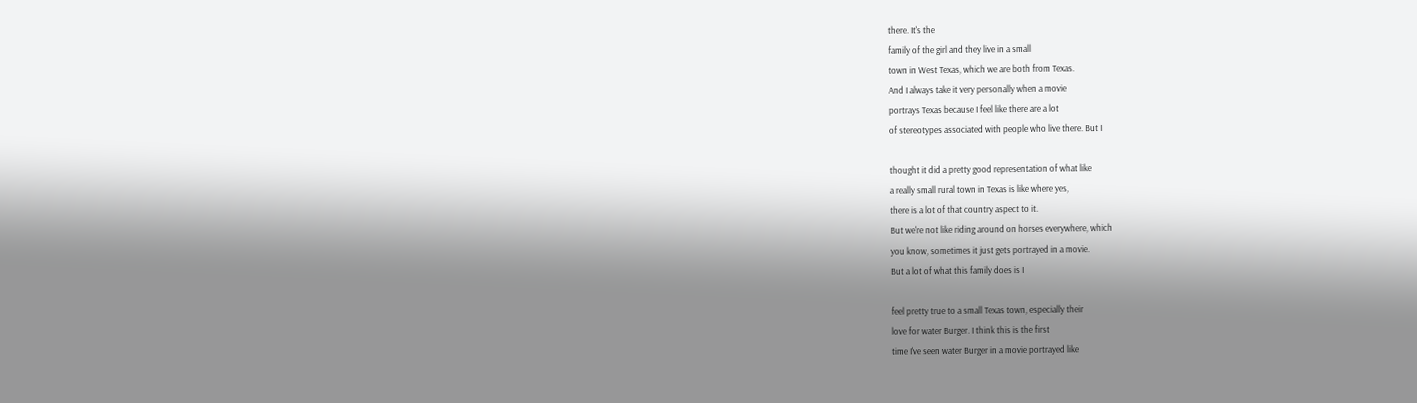there. It's the
family of the girl and they live in a small
town in West Texas, which we are both from Texas.
And I always take it very personally when a movie
portrays Texas because I feel like there are a lot
of stereotypes associated with people who live there. But I

thought it did a pretty good representation of what like
a really small rural town in Texas is like where yes,
there is a lot of that country aspect to it.
But we're not like riding around on horses everywhere, which
you know, sometimes it just gets portrayed in a movie.
But a lot of what this family does is I

feel pretty true to a small Texas town, especially their
love for water Burger. I think this is the first
time I've seen water Burger in a movie portrayed like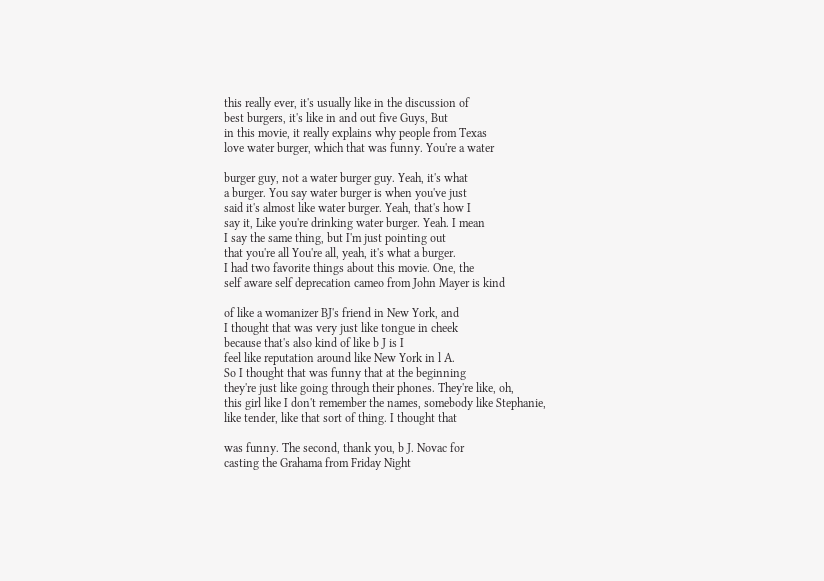this really ever, it's usually like in the discussion of
best burgers, it's like in and out five Guys, But
in this movie, it really explains why people from Texas
love water burger, which that was funny. You're a water

burger guy, not a water burger guy. Yeah, it's what
a burger. You say water burger is when you've just
said it's almost like water burger. Yeah, that's how I
say it, Like you're drinking water burger. Yeah. I mean
I say the same thing, but I'm just pointing out
that you're all You're all, yeah, it's what a burger.
I had two favorite things about this movie. One, the
self aware self deprecation cameo from John Mayer is kind

of like a womanizer BJ's friend in New York, and
I thought that was very just like tongue in cheek
because that's also kind of like b J is I
feel like reputation around like New York in l A.
So I thought that was funny that at the beginning
they're just like going through their phones. They're like, oh,
this girl like I don't remember the names, somebody like Stephanie,
like tender, like that sort of thing. I thought that

was funny. The second, thank you, b J. Novac for
casting the Grahama from Friday Night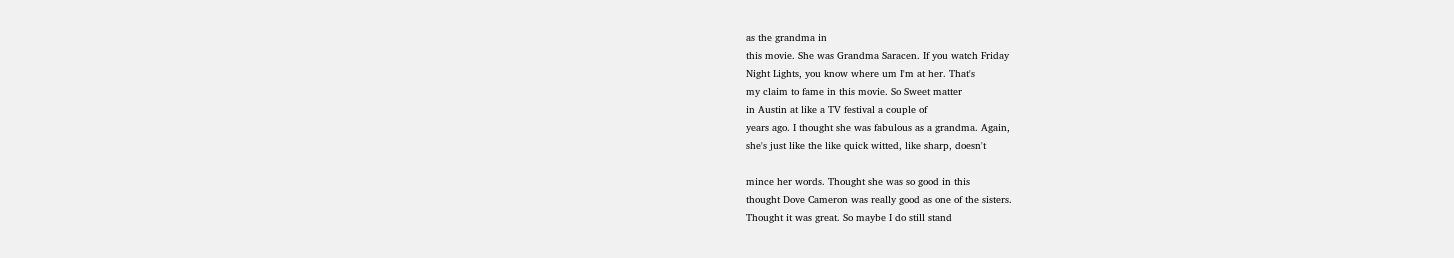as the grandma in
this movie. She was Grandma Saracen. If you watch Friday
Night Lights, you know where um I'm at her. That's
my claim to fame in this movie. So Sweet matter
in Austin at like a TV festival a couple of
years ago. I thought she was fabulous as a grandma. Again,
she's just like the like quick witted, like sharp, doesn't

mince her words. Thought she was so good in this
thought Dove Cameron was really good as one of the sisters.
Thought it was great. So maybe I do still stand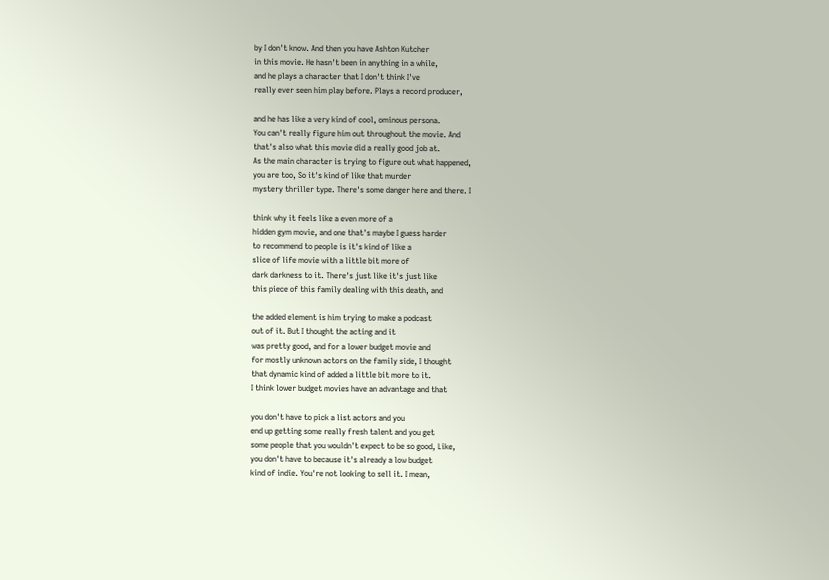by I don't know. And then you have Ashton Kutcher
in this movie. He hasn't been in anything in a while,
and he plays a character that I don't think I've
really ever seen him play before. Plays a record producer,

and he has like a very kind of cool, ominous persona.
You can't really figure him out throughout the movie. And
that's also what this movie did a really good job at.
As the main character is trying to figure out what happened,
you are too, So it's kind of like that murder
mystery thriller type. There's some danger here and there. I

think why it feels like a even more of a
hidden gym movie, and one that's maybe I guess harder
to recommend to people is it's kind of like a
slice of life movie with a little bit more of
dark darkness to it. There's just like it's just like
this piece of this family dealing with this death, and

the added element is him trying to make a podcast
out of it. But I thought the acting and it
was pretty good, and for a lower budget movie and
for mostly unknown actors on the family side, I thought
that dynamic kind of added a little bit more to it.
I think lower budget movies have an advantage and that

you don't have to pick a list actors and you
end up getting some really fresh talent and you get
some people that you wouldn't expect to be so good, Like,
you don't have to because it's already a low budget
kind of indie. You're not looking to sell it. I mean,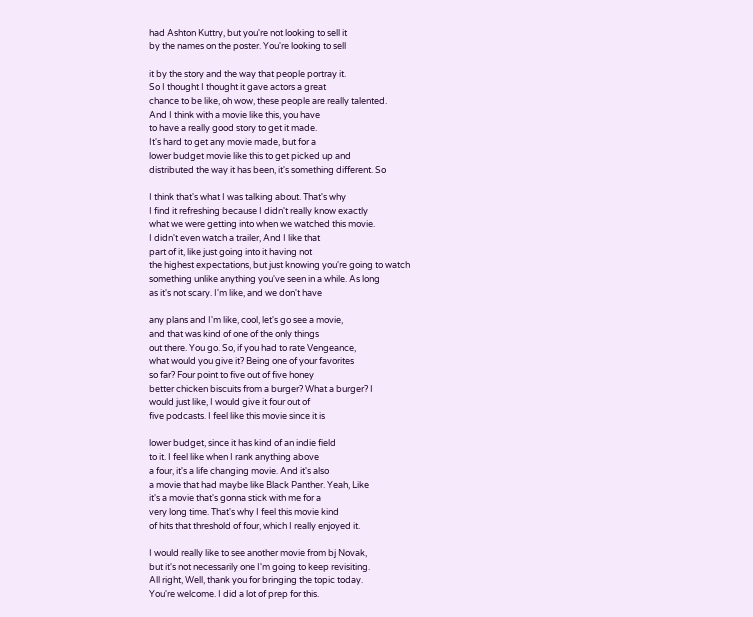had Ashton Kuttry, but you're not looking to sell it
by the names on the poster. You're looking to sell

it by the story and the way that people portray it.
So I thought I thought it gave actors a great
chance to be like, oh wow, these people are really talented.
And I think with a movie like this, you have
to have a really good story to get it made.
It's hard to get any movie made, but for a
lower budget movie like this to get picked up and
distributed the way it has been, it's something different. So

I think that's what I was talking about. That's why
I find it refreshing because I didn't really know exactly
what we were getting into when we watched this movie.
I didn't even watch a trailer, And I like that
part of it, like just going into it having not
the highest expectations, but just knowing you're going to watch
something unlike anything you've seen in a while. As long
as it's not scary. I'm like, and we don't have

any plans and I'm like, cool, let's go see a movie,
and that was kind of one of the only things
out there. You go. So, if you had to rate Vengeance,
what would you give it? Being one of your favorites
so far? Four point to five out of five honey
better chicken biscuits from a burger? What a burger? I
would just like, I would give it four out of
five podcasts. I feel like this movie since it is

lower budget, since it has kind of an indie field
to it. I feel like when I rank anything above
a four, it's a life changing movie. And it's also
a movie that had maybe like Black Panther. Yeah, Like
it's a movie that's gonna stick with me for a
very long time. That's why I feel this movie kind
of hits that threshold of four, which I really enjoyed it.

I would really like to see another movie from bj Novak,
but it's not necessarily one I'm going to keep revisiting.
All right, Well, thank you for bringing the topic today.
You're welcome. I did a lot of prep for this.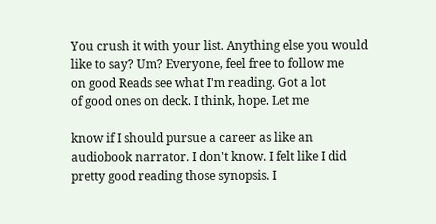You crush it with your list. Anything else you would
like to say? Um? Everyone, feel free to follow me
on good Reads see what I'm reading. Got a lot
of good ones on deck. I think, hope. Let me

know if I should pursue a career as like an
audiobook narrator. I don't know. I felt like I did
pretty good reading those synopsis. I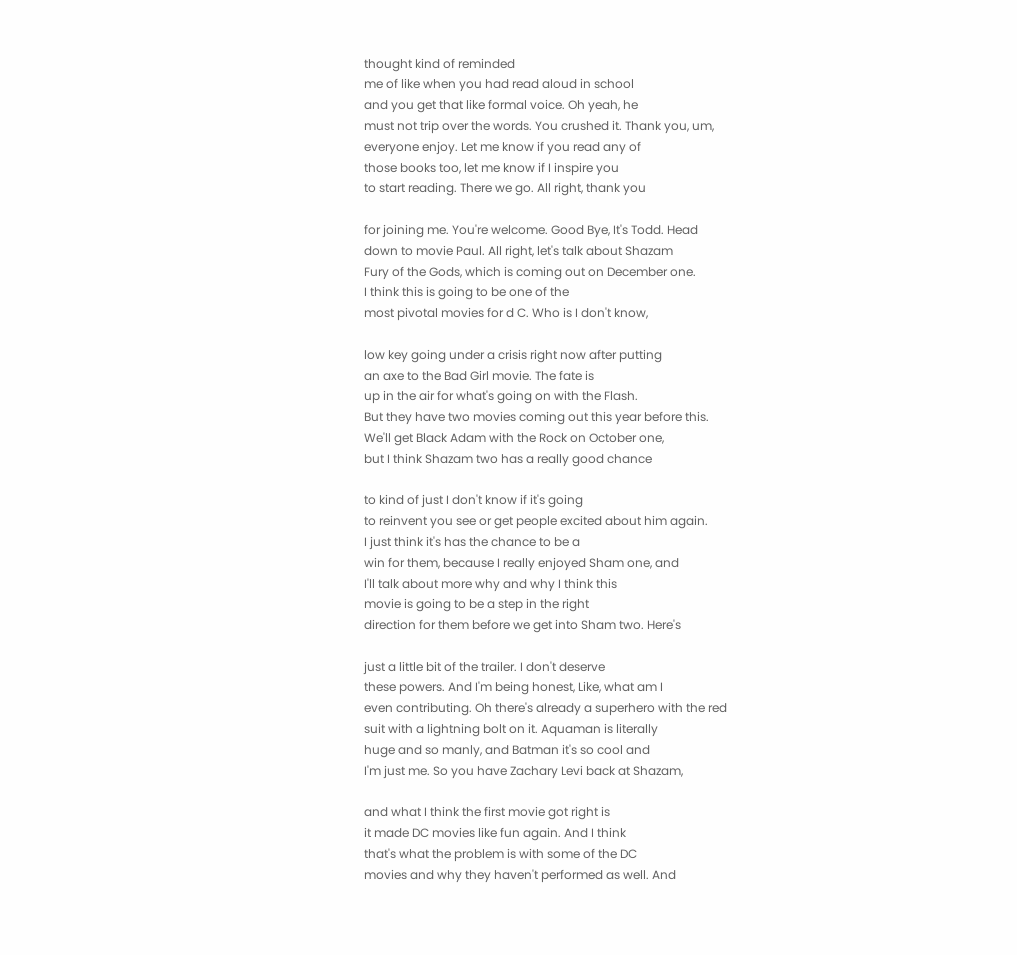thought kind of reminded
me of like when you had read aloud in school
and you get that like formal voice. Oh yeah, he
must not trip over the words. You crushed it. Thank you, um,
everyone enjoy. Let me know if you read any of
those books too, let me know if I inspire you
to start reading. There we go. All right, thank you

for joining me. You're welcome. Good Bye, It's Todd. Head
down to movie Paul. All right, let's talk about Shazam
Fury of the Gods, which is coming out on December one.
I think this is going to be one of the
most pivotal movies for d C. Who is I don't know,

low key going under a crisis right now after putting
an axe to the Bad Girl movie. The fate is
up in the air for what's going on with the Flash.
But they have two movies coming out this year before this.
We'll get Black Adam with the Rock on October one,
but I think Shazam two has a really good chance

to kind of just I don't know if it's going
to reinvent you see or get people excited about him again.
I just think it's has the chance to be a
win for them, because I really enjoyed Sham one, and
I'll talk about more why and why I think this
movie is going to be a step in the right
direction for them before we get into Sham two. Here's

just a little bit of the trailer. I don't deserve
these powers. And I'm being honest, Like, what am I
even contributing. Oh there's already a superhero with the red
suit with a lightning bolt on it. Aquaman is literally
huge and so manly, and Batman it's so cool and
I'm just me. So you have Zachary Levi back at Shazam,

and what I think the first movie got right is
it made DC movies like fun again. And I think
that's what the problem is with some of the DC
movies and why they haven't performed as well. And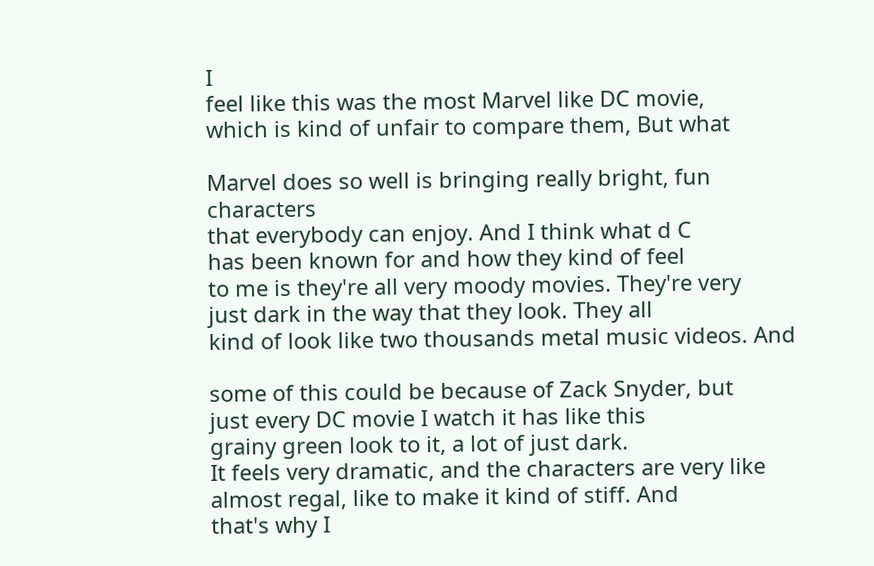I
feel like this was the most Marvel like DC movie,
which is kind of unfair to compare them, But what

Marvel does so well is bringing really bright, fun characters
that everybody can enjoy. And I think what d C
has been known for and how they kind of feel
to me is they're all very moody movies. They're very
just dark in the way that they look. They all
kind of look like two thousands metal music videos. And

some of this could be because of Zack Snyder, but
just every DC movie I watch it has like this
grainy green look to it, a lot of just dark.
It feels very dramatic, and the characters are very like
almost regal, like to make it kind of stiff. And
that's why I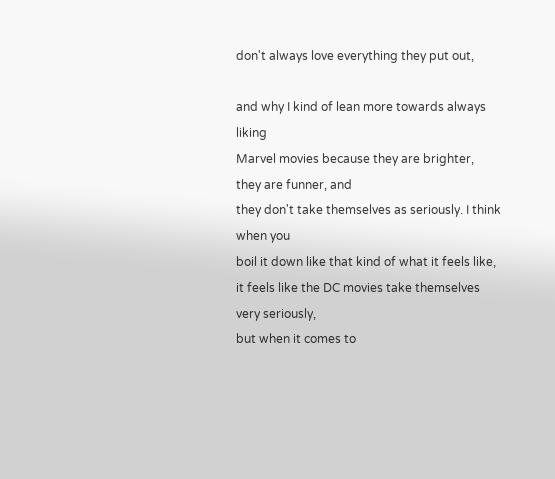don't always love everything they put out,

and why I kind of lean more towards always liking
Marvel movies because they are brighter, they are funner, and
they don't take themselves as seriously. I think when you
boil it down like that kind of what it feels like,
it feels like the DC movies take themselves very seriously,
but when it comes to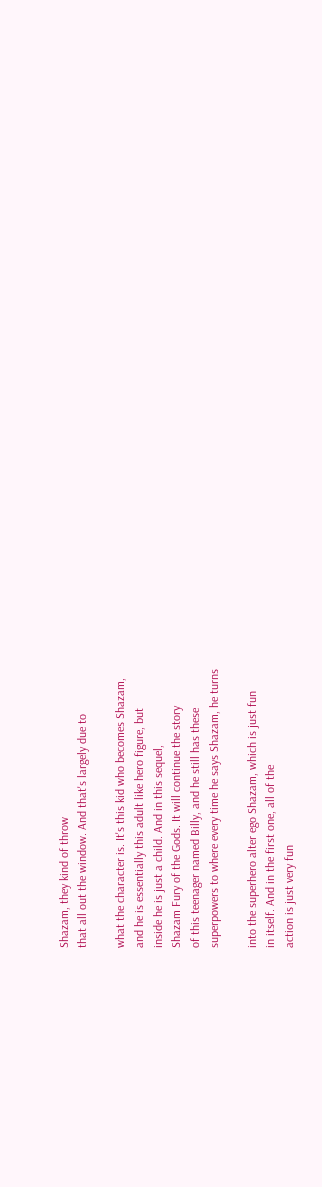Shazam, they kind of throw
that all out the window. And that's largely due to

what the character is. It's this kid who becomes Shazam,
and he is essentially this adult like hero figure, but
inside he is just a child. And in this sequel,
Shazam Fury of the Gods. It will continue the story
of this teenager named Billy, and he still has these
superpowers to where every time he says Shazam, he turns

into the superhero alter ego Shazam, which is just fun
in itself. And in the first one, all of the
action is just very fun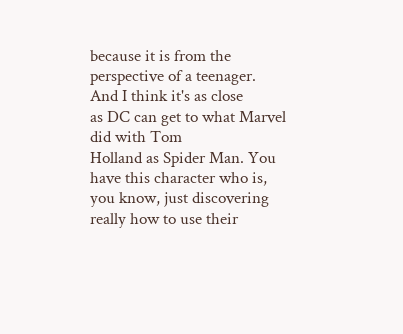because it is from the
perspective of a teenager. And I think it's as close
as DC can get to what Marvel did with Tom
Holland as Spider Man. You have this character who is,
you know, just discovering really how to use their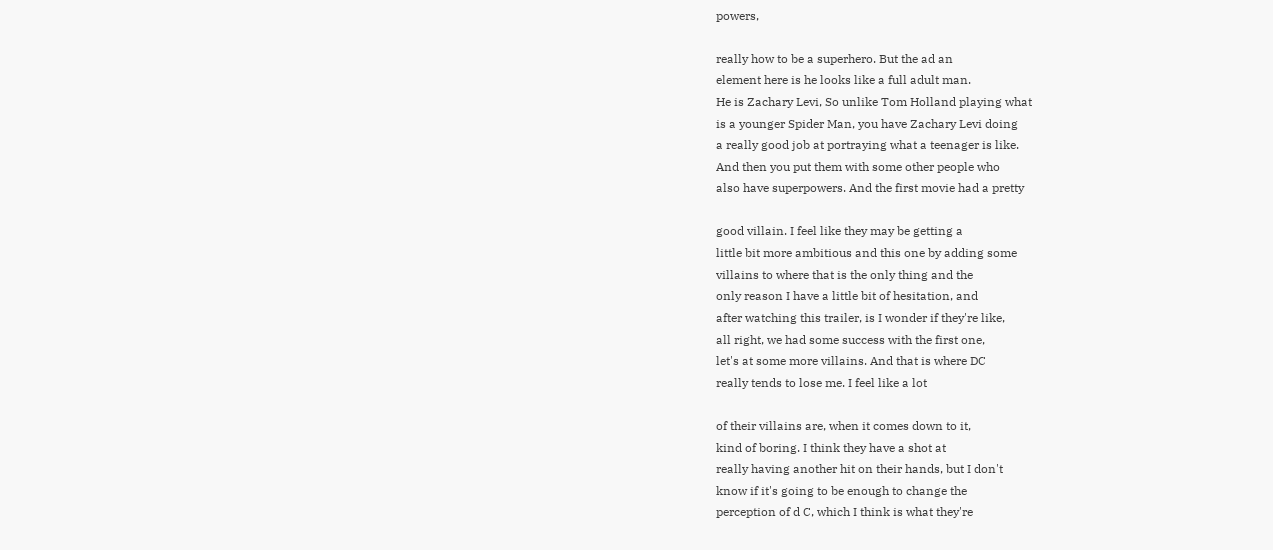powers,

really how to be a superhero. But the ad an
element here is he looks like a full adult man.
He is Zachary Levi, So unlike Tom Holland playing what
is a younger Spider Man, you have Zachary Levi doing
a really good job at portraying what a teenager is like.
And then you put them with some other people who
also have superpowers. And the first movie had a pretty

good villain. I feel like they may be getting a
little bit more ambitious and this one by adding some
villains to where that is the only thing and the
only reason I have a little bit of hesitation, and
after watching this trailer, is I wonder if they're like,
all right, we had some success with the first one,
let's at some more villains. And that is where DC
really tends to lose me. I feel like a lot

of their villains are, when it comes down to it,
kind of boring. I think they have a shot at
really having another hit on their hands, but I don't
know if it's going to be enough to change the
perception of d C, which I think is what they're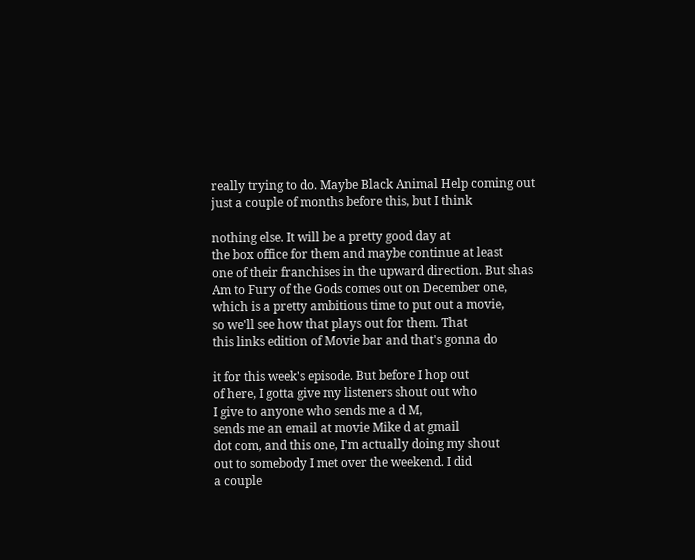really trying to do. Maybe Black Animal Help coming out
just a couple of months before this, but I think

nothing else. It will be a pretty good day at
the box office for them and maybe continue at least
one of their franchises in the upward direction. But shas
Am to Fury of the Gods comes out on December one,
which is a pretty ambitious time to put out a movie,
so we'll see how that plays out for them. That
this links edition of Movie bar and that's gonna do

it for this week's episode. But before I hop out
of here, I gotta give my listeners shout out who
I give to anyone who sends me a d M,
sends me an email at movie Mike d at gmail
dot com, and this one, I'm actually doing my shout
out to somebody I met over the weekend. I did
a couple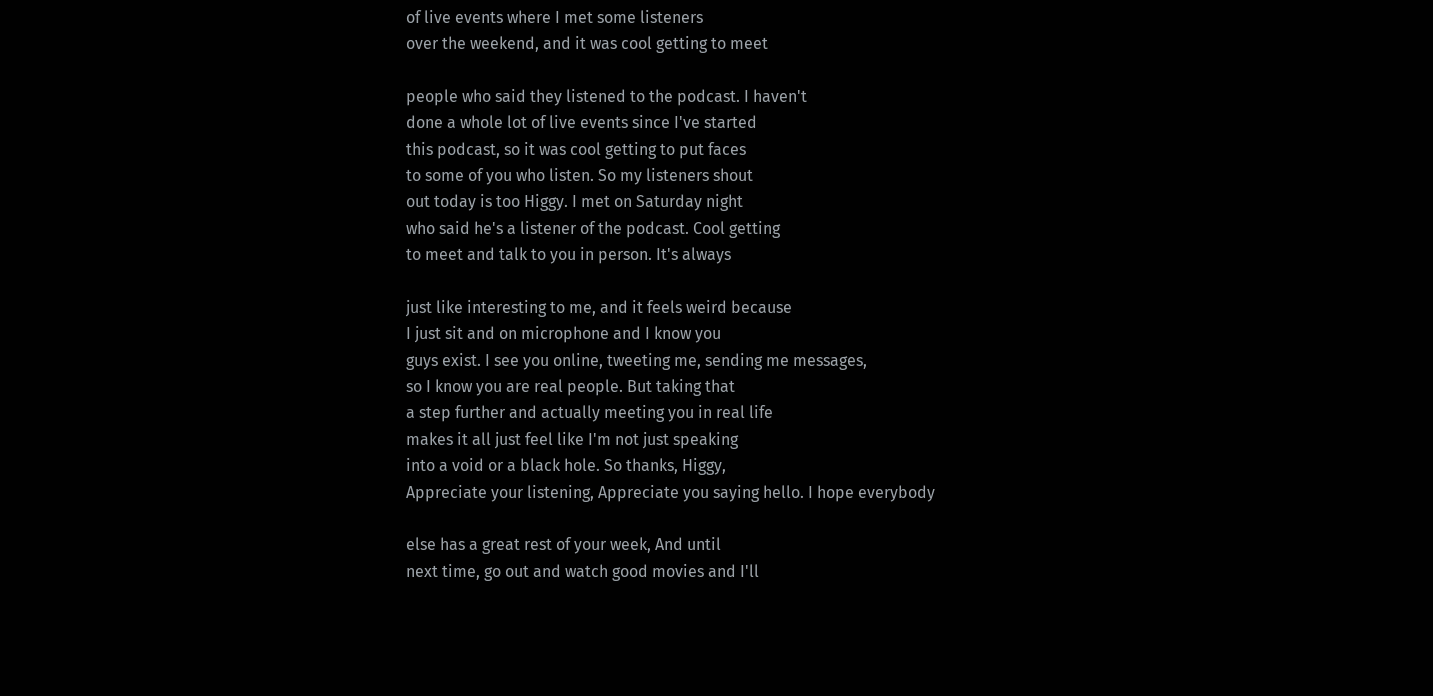of live events where I met some listeners
over the weekend, and it was cool getting to meet

people who said they listened to the podcast. I haven't
done a whole lot of live events since I've started
this podcast, so it was cool getting to put faces
to some of you who listen. So my listeners shout
out today is too Higgy. I met on Saturday night
who said he's a listener of the podcast. Cool getting
to meet and talk to you in person. It's always

just like interesting to me, and it feels weird because
I just sit and on microphone and I know you
guys exist. I see you online, tweeting me, sending me messages,
so I know you are real people. But taking that
a step further and actually meeting you in real life
makes it all just feel like I'm not just speaking
into a void or a black hole. So thanks, Higgy,
Appreciate your listening, Appreciate you saying hello. I hope everybody

else has a great rest of your week, And until
next time, go out and watch good movies and I'll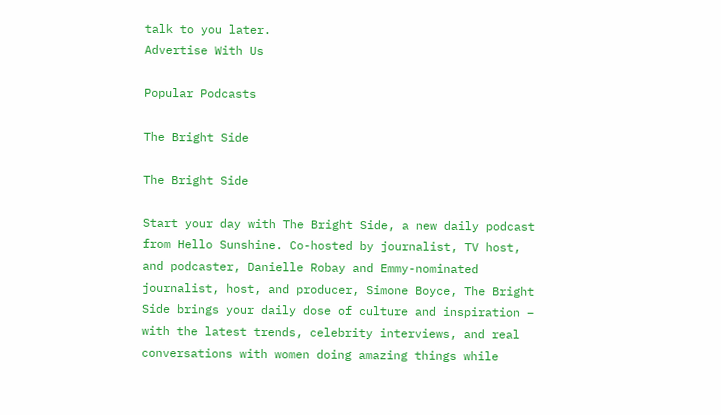talk to you later.
Advertise With Us

Popular Podcasts

The Bright Side

The Bright Side

Start your day with The Bright Side, a new daily podcast from Hello Sunshine. Co-hosted by journalist, TV host, and podcaster, Danielle Robay and Emmy-nominated journalist, host, and producer, Simone Boyce, The Bright Side brings your daily dose of culture and inspiration – with the latest trends, celebrity interviews, and real conversations with women doing amazing things while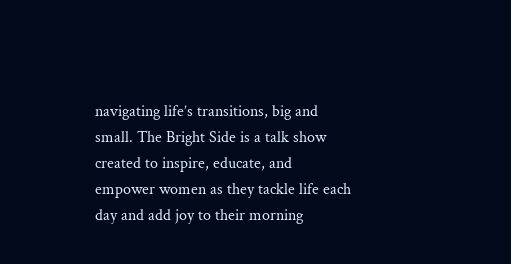navigating life’s transitions, big and small. The Bright Side is a talk show created to inspire, educate, and empower women as they tackle life each day and add joy to their morning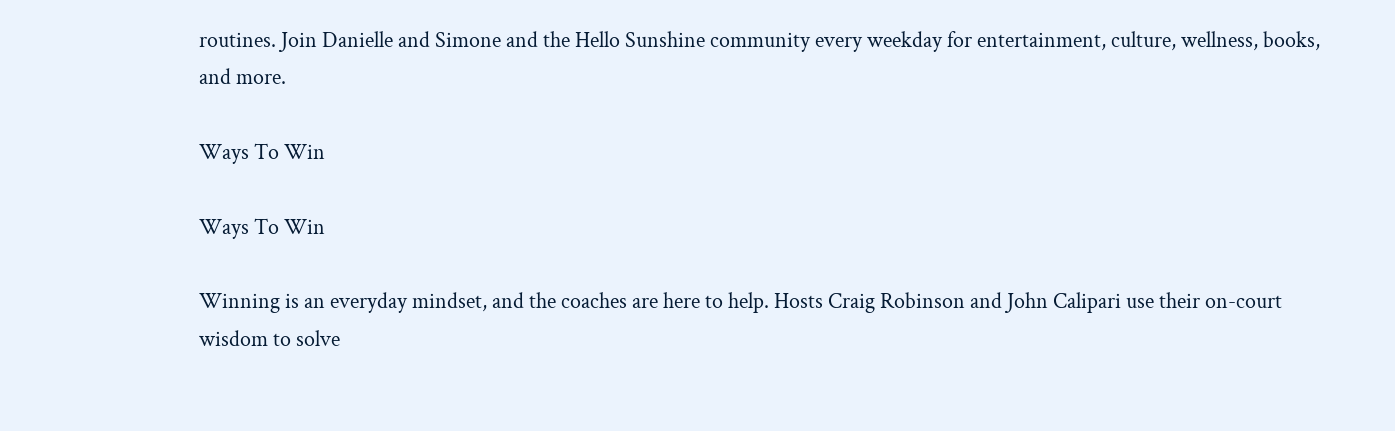routines. Join Danielle and Simone and the Hello Sunshine community every weekday for entertainment, culture, wellness, books, and more.

Ways To Win

Ways To Win

Winning is an everyday mindset, and the coaches are here to help. Hosts Craig Robinson and John Calipari use their on-court wisdom to solve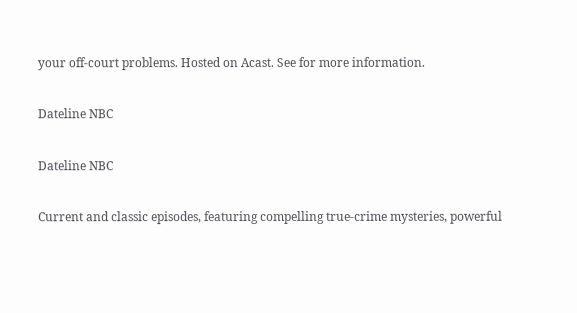your off-court problems. Hosted on Acast. See for more information.

Dateline NBC

Dateline NBC

Current and classic episodes, featuring compelling true-crime mysteries, powerful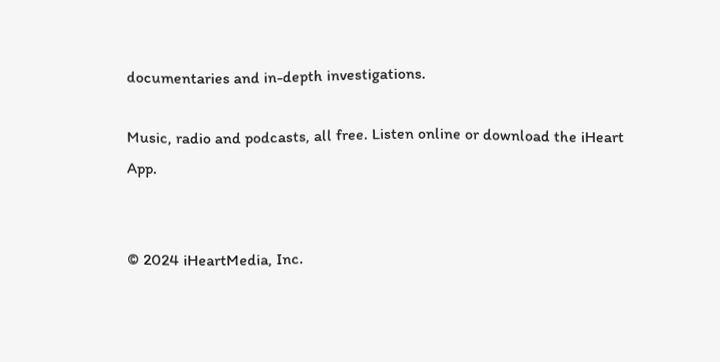documentaries and in-depth investigations.

Music, radio and podcasts, all free. Listen online or download the iHeart App.


© 2024 iHeartMedia, Inc.